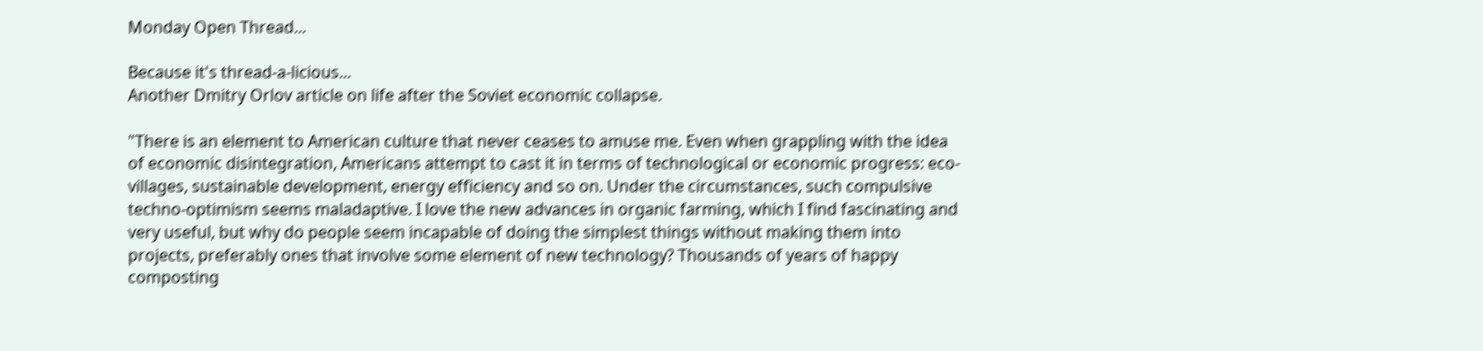Monday Open Thread...

Because it's thread-a-licious...
Another Dmitry Orlov article on life after the Soviet economic collapse.

"There is an element to American culture that never ceases to amuse me. Even when grappling with the idea of economic disintegration, Americans attempt to cast it in terms of technological or economic progress: eco-villages, sustainable development, energy efficiency and so on. Under the circumstances, such compulsive techno-optimism seems maladaptive. I love the new advances in organic farming, which I find fascinating and very useful, but why do people seem incapable of doing the simplest things without making them into projects, preferably ones that involve some element of new technology? Thousands of years of happy composting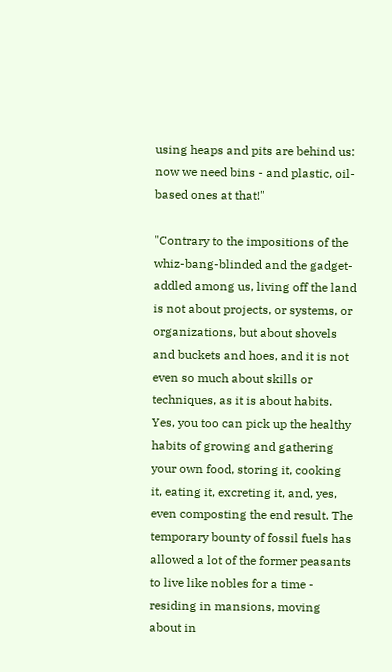using heaps and pits are behind us: now we need bins - and plastic, oil-based ones at that!"

"Contrary to the impositions of the whiz-bang-blinded and the gadget-addled among us, living off the land is not about projects, or systems, or organizations, but about shovels and buckets and hoes, and it is not even so much about skills or techniques, as it is about habits. Yes, you too can pick up the healthy habits of growing and gathering your own food, storing it, cooking it, eating it, excreting it, and, yes, even composting the end result. The temporary bounty of fossil fuels has allowed a lot of the former peasants to live like nobles for a time - residing in mansions, moving about in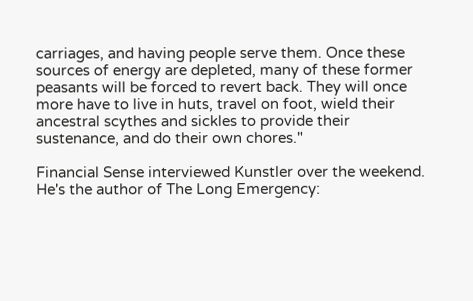carriages, and having people serve them. Once these sources of energy are depleted, many of these former peasants will be forced to revert back. They will once more have to live in huts, travel on foot, wield their ancestral scythes and sickles to provide their sustenance, and do their own chores."

Financial Sense interviewed Kunstler over the weekend. He's the author of The Long Emergency: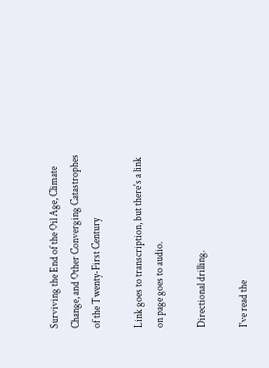Surviving the End of the Oil Age, Climate Change, and Other Converging Catastrophes of the Twenty-First Century

Link goes to transcription, but there's a link on page goes to audio.

Directional drilling.

I've read the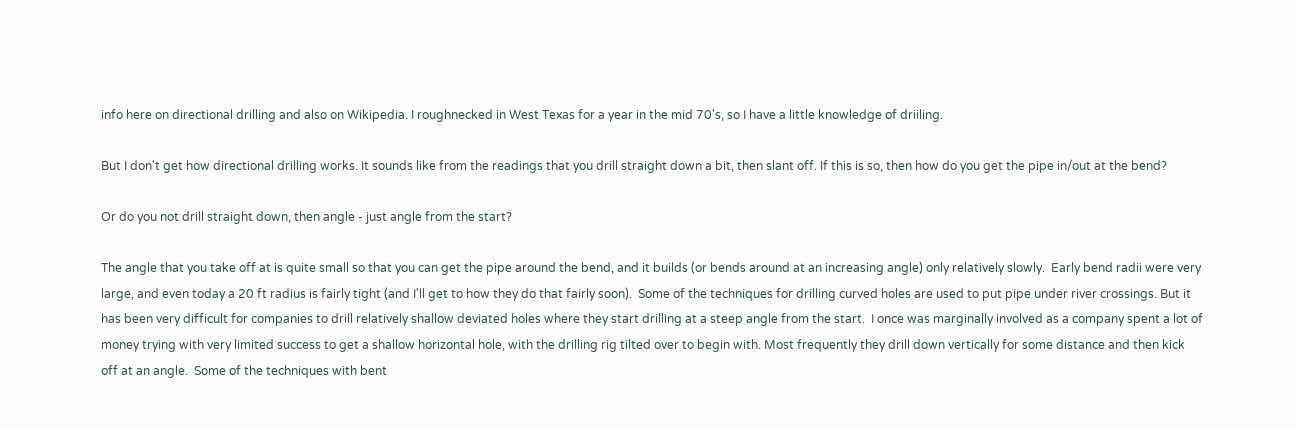info here on directional drilling and also on Wikipedia. I roughnecked in West Texas for a year in the mid 70's, so I have a little knowledge of driiling.

But I don't get how directional drilling works. It sounds like from the readings that you drill straight down a bit, then slant off. If this is so, then how do you get the pipe in/out at the bend?

Or do you not drill straight down, then angle - just angle from the start?

The angle that you take off at is quite small so that you can get the pipe around the bend, and it builds (or bends around at an increasing angle) only relatively slowly.  Early bend radii were very large, and even today a 20 ft radius is fairly tight (and I'll get to how they do that fairly soon).  Some of the techniques for drilling curved holes are used to put pipe under river crossings. But it has been very difficult for companies to drill relatively shallow deviated holes where they start drilling at a steep angle from the start.  I once was marginally involved as a company spent a lot of money trying with very limited success to get a shallow horizontal hole, with the drilling rig tilted over to begin with. Most frequently they drill down vertically for some distance and then kick off at an angle.  Some of the techniques with bent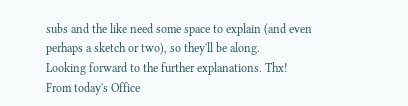subs and the like need some space to explain (and even perhaps a sketch or two), so they'll be along.
Looking forward to the further explanations. Thx!
From today's Office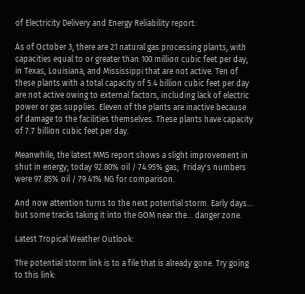of Electricity Delivery and Energy Reliability report:

As of October 3, there are 21 natural gas processing plants, with capacities equal to or greater than 100 million cubic feet per day, in Texas, Louisiana, and Mississippi that are not active. Ten of these plants with a total capacity of 5.4 billion cubic feet per day are not active owing to external factors, including lack of electric power or gas supplies. Eleven of the plants are inactive because of damage to the facilities themselves. These plants have capacity of 7.7 billion cubic feet per day.

Meanwhile, the latest MMS report shows a slight improvement in shut in energy; today 92.80% oil / 74.95% gas;  Friday's numbers were 97.85% oil / 79.41% NG for comparison.

And now attention turns to the next potential storm. Early days... but some tracks taking it into the GOM near the... danger zone.

Latest Tropical Weather Outlook:

The potential storm link is to a file that is already gone. Try going to this link: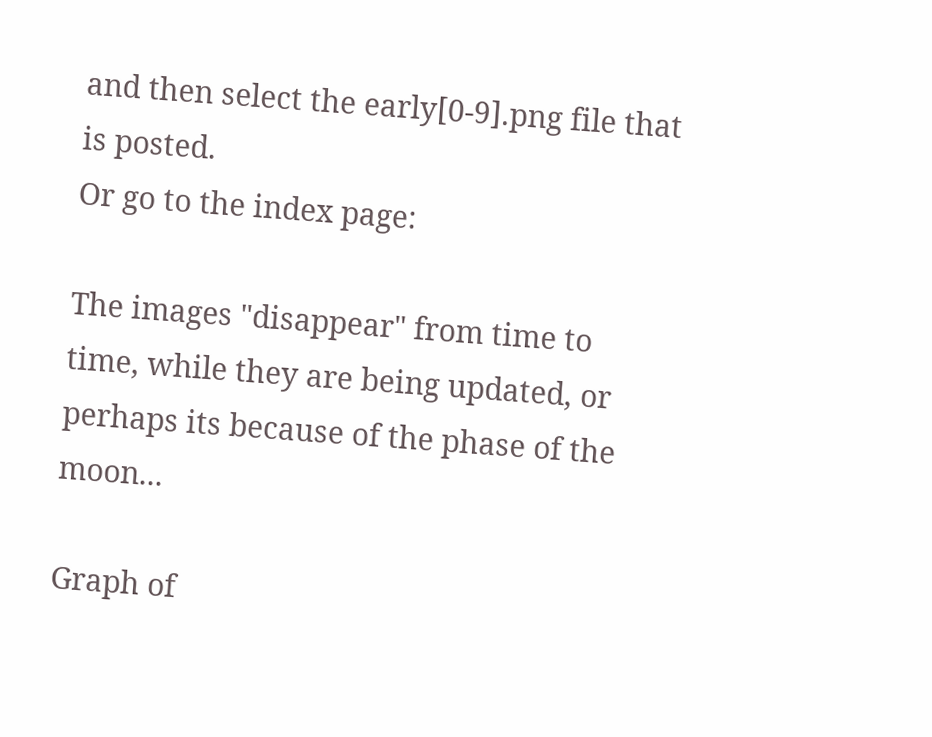and then select the early[0-9].png file that is posted.
Or go to the index page:

The images "disappear" from time to time, while they are being updated, or perhaps its because of the phase of the moon...

Graph of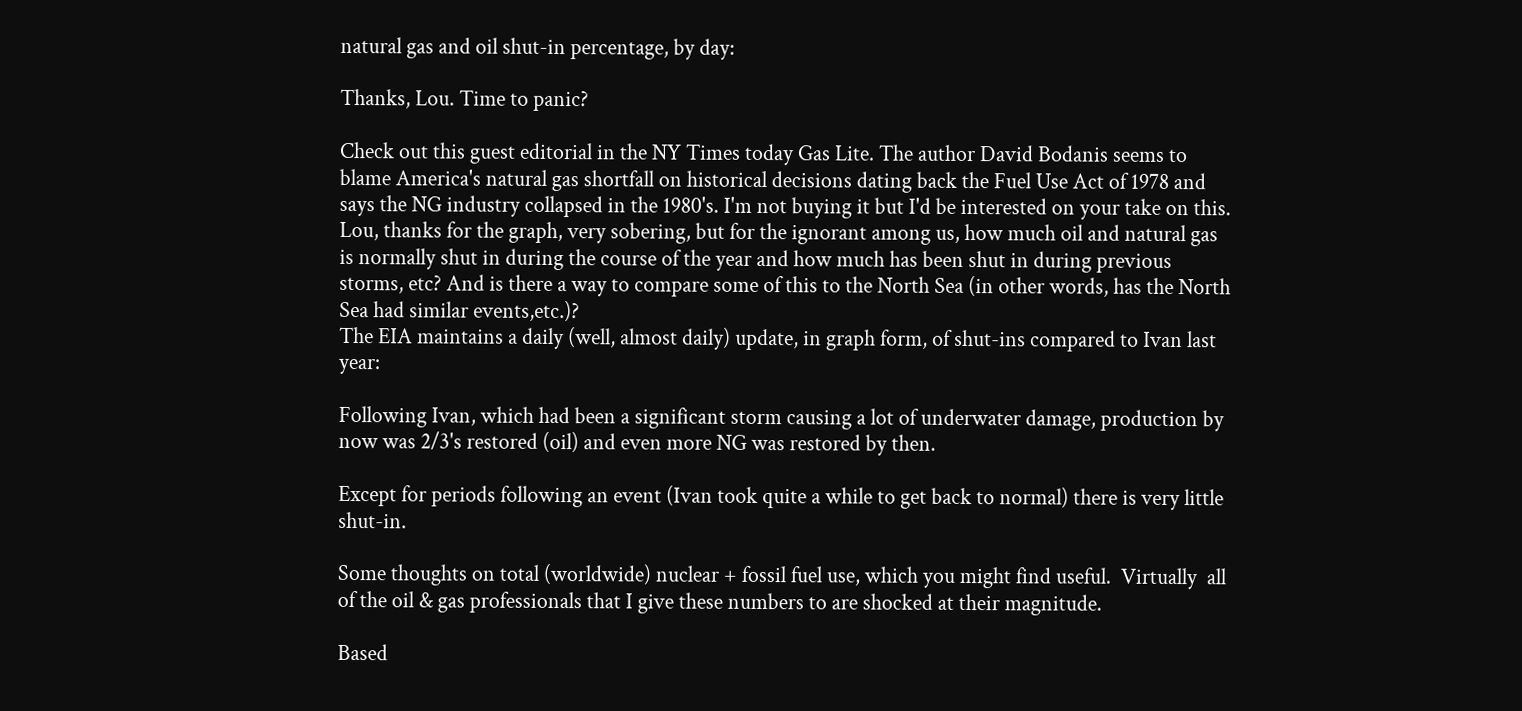natural gas and oil shut-in percentage, by day:

Thanks, Lou. Time to panic?

Check out this guest editorial in the NY Times today Gas Lite. The author David Bodanis seems to blame America's natural gas shortfall on historical decisions dating back the Fuel Use Act of 1978 and says the NG industry collapsed in the 1980's. I'm not buying it but I'd be interested on your take on this.
Lou, thanks for the graph, very sobering, but for the ignorant among us, how much oil and natural gas is normally shut in during the course of the year and how much has been shut in during previous storms, etc? And is there a way to compare some of this to the North Sea (in other words, has the North Sea had similar events,etc.)?
The EIA maintains a daily (well, almost daily) update, in graph form, of shut-ins compared to Ivan last year:

Following Ivan, which had been a significant storm causing a lot of underwater damage, production by now was 2/3's restored (oil) and even more NG was restored by then.

Except for periods following an event (Ivan took quite a while to get back to normal) there is very little shut-in.

Some thoughts on total (worldwide) nuclear + fossil fuel use, which you might find useful.  Virtually  all of the oil & gas professionals that I give these numbers to are shocked at their magnitude.

Based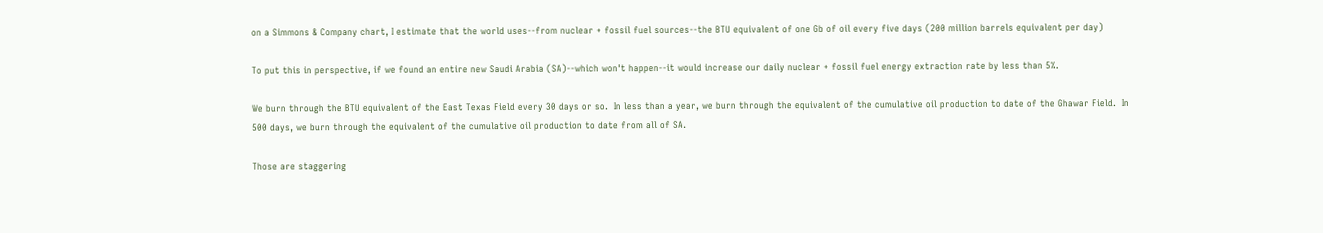on a Simmons & Company chart, I estimate that the world uses--from nuclear + fossil fuel sources--the BTU equivalent of one Gb of oil every five days (200 million barrels equivalent per day)

To put this in perspective, if we found an entire new Saudi Arabia (SA)--which won't happen--it would increase our daily nuclear + fossil fuel energy extraction rate by less than 5%.

We burn through the BTU equivalent of the East Texas Field every 30 days or so.  In less than a year, we burn through the equivalent of the cumulative oil production to date of the Ghawar Field.  In 500 days, we burn through the equivalent of the cumulative oil production to date from all of SA.

Those are staggering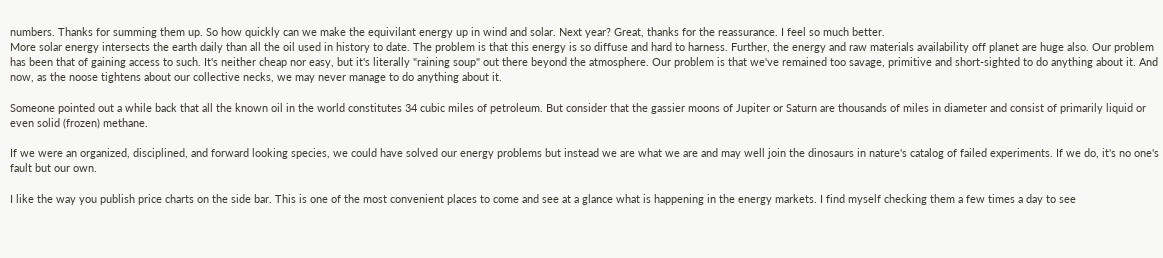numbers. Thanks for summing them up. So how quickly can we make the equivilant energy up in wind and solar. Next year? Great, thanks for the reassurance. I feel so much better.
More solar energy intersects the earth daily than all the oil used in history to date. The problem is that this energy is so diffuse and hard to harness. Further, the energy and raw materials availability off planet are huge also. Our problem has been that of gaining access to such. It's neither cheap nor easy, but it's literally "raining soup" out there beyond the atmosphere. Our problem is that we've remained too savage, primitive and short-sighted to do anything about it. And now, as the noose tightens about our collective necks, we may never manage to do anything about it.

Someone pointed out a while back that all the known oil in the world constitutes 34 cubic miles of petroleum. But consider that the gassier moons of Jupiter or Saturn are thousands of miles in diameter and consist of primarily liquid or even solid (frozen) methane.

If we were an organized, disciplined, and forward looking species, we could have solved our energy problems but instead we are what we are and may well join the dinosaurs in nature's catalog of failed experiments. If we do, it's no one's fault but our own.

I like the way you publish price charts on the side bar. This is one of the most convenient places to come and see at a glance what is happening in the energy markets. I find myself checking them a few times a day to see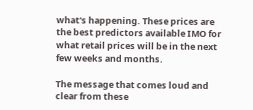what's happening. These prices are the best predictors available IMO for what retail prices will be in the next few weeks and months.

The message that comes loud and clear from these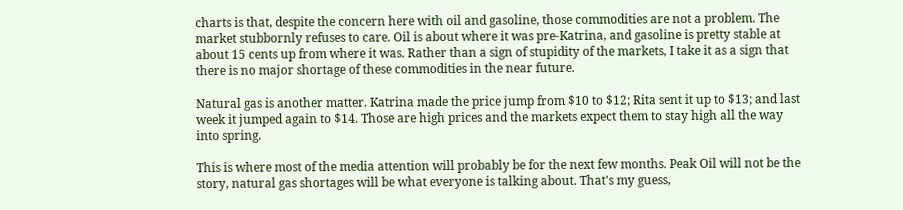charts is that, despite the concern here with oil and gasoline, those commodities are not a problem. The market stubbornly refuses to care. Oil is about where it was pre-Katrina, and gasoline is pretty stable at about 15 cents up from where it was. Rather than a sign of stupidity of the markets, I take it as a sign that there is no major shortage of these commodities in the near future.

Natural gas is another matter. Katrina made the price jump from $10 to $12; Rita sent it up to $13; and last week it jumped again to $14. Those are high prices and the markets expect them to stay high all the way into spring.

This is where most of the media attention will probably be for the next few months. Peak Oil will not be the story, natural gas shortages will be what everyone is talking about. That's my guess,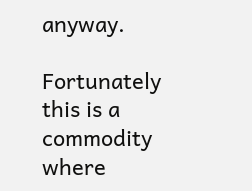anyway.

Fortunately this is a commodity where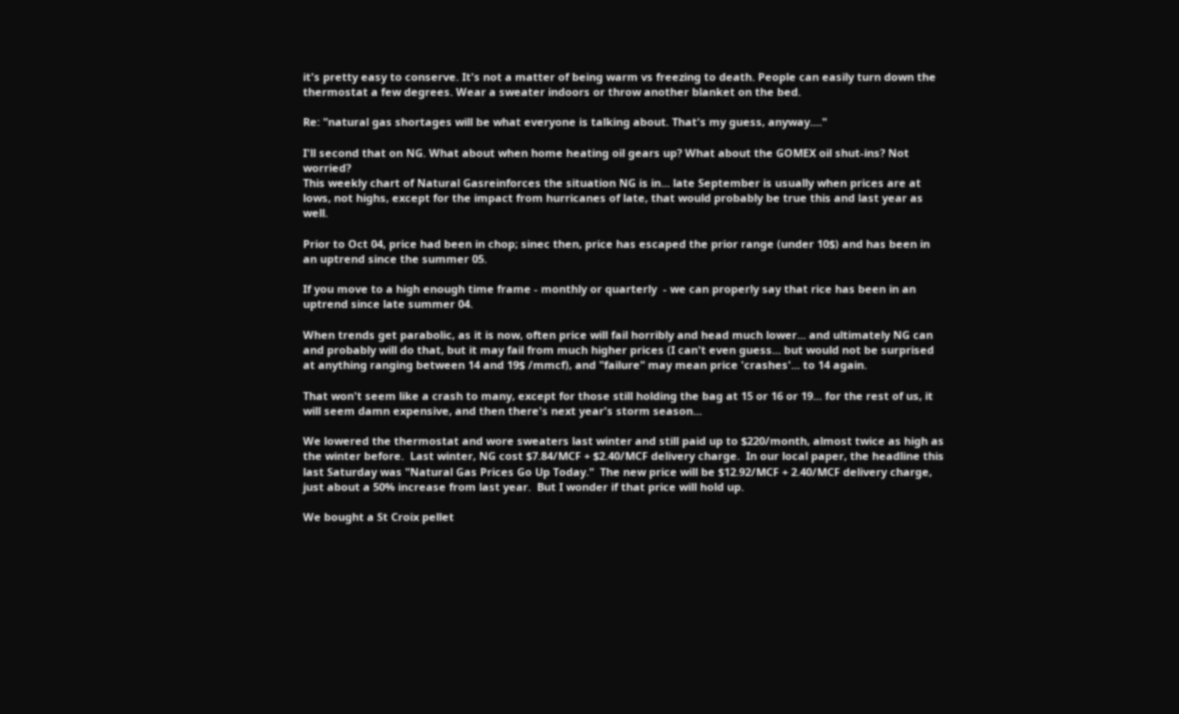it's pretty easy to conserve. It's not a matter of being warm vs freezing to death. People can easily turn down the thermostat a few degrees. Wear a sweater indoors or throw another blanket on the bed.

Re: "natural gas shortages will be what everyone is talking about. That's my guess, anyway...."

I'll second that on NG. What about when home heating oil gears up? What about the GOMEX oil shut-ins? Not worried?
This weekly chart of Natural Gasreinforces the situation NG is in... late September is usually when prices are at lows, not highs, except for the impact from hurricanes of late, that would probably be true this and last year as well.

Prior to Oct 04, price had been in chop; sinec then, price has escaped the prior range (under 10$) and has been in an uptrend since the summer 05.

If you move to a high enough time frame - monthly or quarterly  - we can properly say that rice has been in an uptrend since late summer 04.

When trends get parabolic, as it is now, often price will fail horribly and head much lower... and ultimately NG can and probably will do that, but it may fail from much higher prices (I can't even guess... but would not be surprised at anything ranging between 14 and 19$ /mmcf), and "failure" may mean price 'crashes'... to 14 again.

That won't seem like a crash to many, except for those still holding the bag at 15 or 16 or 19... for the rest of us, it will seem damn expensive, and then there's next year's storm season...

We lowered the thermostat and wore sweaters last winter and still paid up to $220/month, almost twice as high as the winter before.  Last winter, NG cost $7.84/MCF + $2.40/MCF delivery charge.  In our local paper, the headline this last Saturday was "Natural Gas Prices Go Up Today."  The new price will be $12.92/MCF + 2.40/MCF delivery charge, just about a 50% increase from last year.  But I wonder if that price will hold up.

We bought a St Croix pellet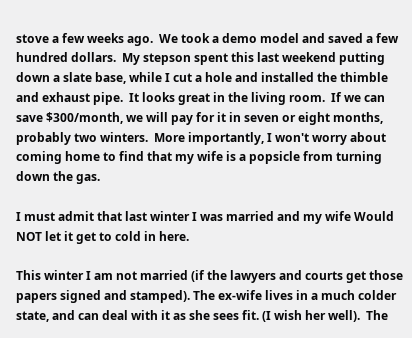stove a few weeks ago.  We took a demo model and saved a few hundred dollars.  My stepson spent this last weekend putting down a slate base, while I cut a hole and installed the thimble and exhaust pipe.  It looks great in the living room.  If we can save $300/month, we will pay for it in seven or eight months, probably two winters.  More importantly, I won't worry about coming home to find that my wife is a popsicle from turning down the gas.

I must admit that last winter I was married and my wife Would NOT let it get to cold in here.

This winter I am not married (if the lawyers and courts get those papers signed and stamped). The ex-wife lives in a much colder state, and can deal with it as she sees fit. (I wish her well).  The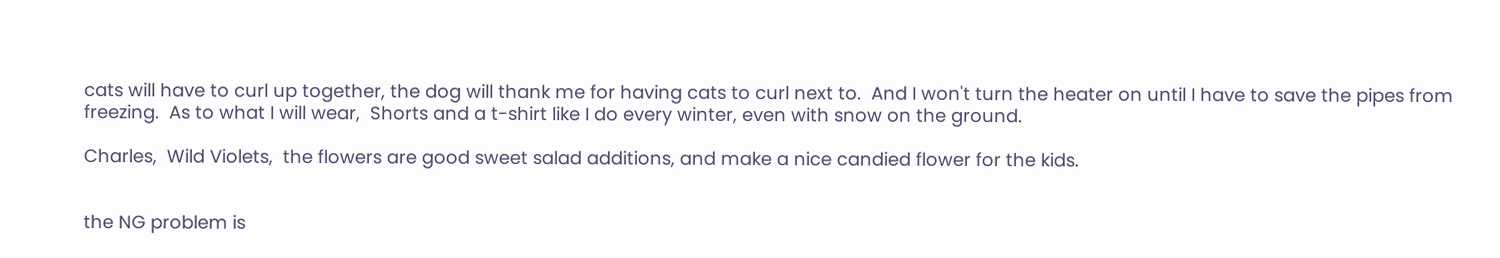cats will have to curl up together, the dog will thank me for having cats to curl next to.  And I won't turn the heater on until I have to save the pipes from freezing.  As to what I will wear,  Shorts and a t-shirt like I do every winter, even with snow on the ground.

Charles,  Wild Violets,  the flowers are good sweet salad additions, and make a nice candied flower for the kids.


the NG problem is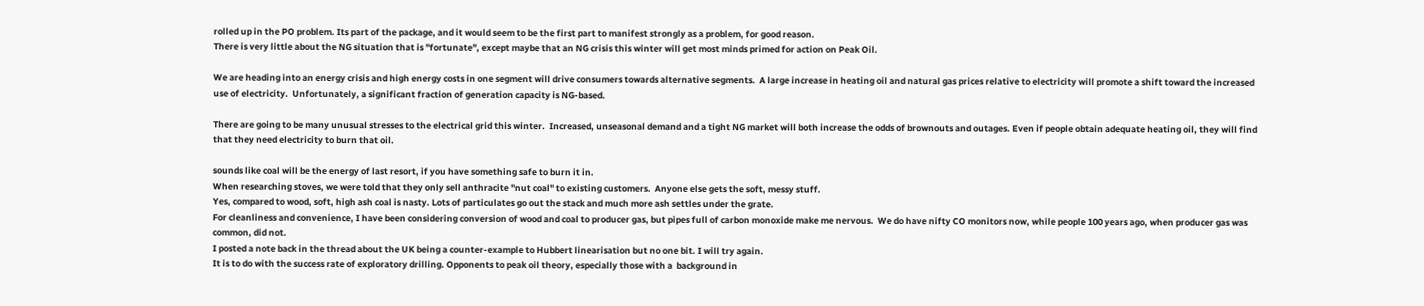rolled up in the PO problem. Its part of the package, and it would seem to be the first part to manifest strongly as a problem, for good reason.
There is very little about the NG situation that is "fortunate", except maybe that an NG crisis this winter will get most minds primed for action on Peak Oil.

We are heading into an energy crisis and high energy costs in one segment will drive consumers towards alternative segments.  A large increase in heating oil and natural gas prices relative to electricity will promote a shift toward the increased use of electricity.  Unfortunately, a significant fraction of generation capacity is NG-based.

There are going to be many unusual stresses to the electrical grid this winter.  Increased, unseasonal demand and a tight NG market will both increase the odds of brownouts and outages. Even if people obtain adequate heating oil, they will find that they need electricity to burn that oil.

sounds like coal will be the energy of last resort, if you have something safe to burn it in.
When researching stoves, we were told that they only sell anthracite "nut coal" to existing customers.  Anyone else gets the soft, messy stuff.
Yes, compared to wood, soft, high ash coal is nasty. Lots of particulates go out the stack and much more ash settles under the grate.
For cleanliness and convenience, I have been considering conversion of wood and coal to producer gas, but pipes full of carbon monoxide make me nervous.  We do have nifty CO monitors now, while people 100 years ago, when producer gas was common, did not.
I posted a note back in the thread about the UK being a counter-example to Hubbert linearisation but no one bit. I will try again.
It is to do with the success rate of exploratory drilling. Opponents to peak oil theory, especially those with a  background in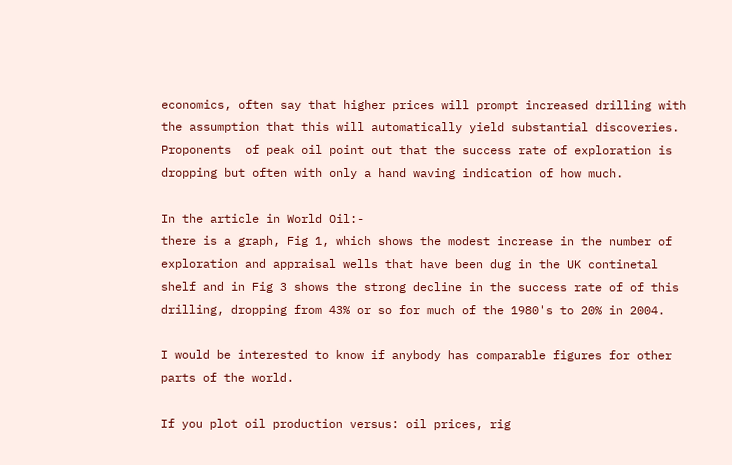economics, often say that higher prices will prompt increased drilling with the assumption that this will automatically yield substantial discoveries. Proponents  of peak oil point out that the success rate of exploration is dropping but often with only a hand waving indication of how much.

In the article in World Oil:-
there is a graph, Fig 1, which shows the modest increase in the number of exploration and appraisal wells that have been dug in the UK continetal shelf and in Fig 3 shows the strong decline in the success rate of of this drilling, dropping from 43% or so for much of the 1980's to 20% in 2004.

I would be interested to know if anybody has comparable figures for other parts of the world.

If you plot oil production versus: oil prices, rig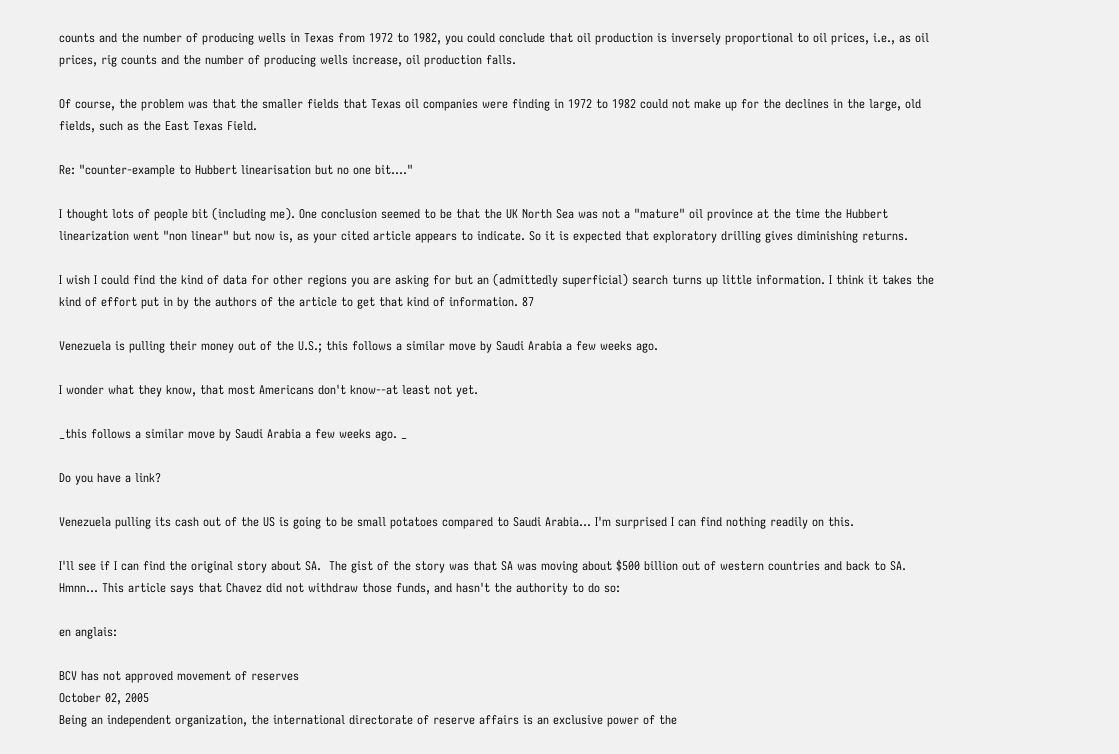counts and the number of producing wells in Texas from 1972 to 1982, you could conclude that oil production is inversely proportional to oil prices, i.e., as oil prices, rig counts and the number of producing wells increase, oil production falls.

Of course, the problem was that the smaller fields that Texas oil companies were finding in 1972 to 1982 could not make up for the declines in the large, old fields, such as the East Texas Field.

Re: "counter-example to Hubbert linearisation but no one bit...."

I thought lots of people bit (including me). One conclusion seemed to be that the UK North Sea was not a "mature" oil province at the time the Hubbert linearization went "non linear" but now is, as your cited article appears to indicate. So it is expected that exploratory drilling gives diminishing returns.

I wish I could find the kind of data for other regions you are asking for but an (admittedly superficial) search turns up little information. I think it takes the kind of effort put in by the authors of the article to get that kind of information. 87

Venezuela is pulling their money out of the U.S.; this follows a similar move by Saudi Arabia a few weeks ago.

I wonder what they know, that most Americans don't know--at least not yet.

_this follows a similar move by Saudi Arabia a few weeks ago. _

Do you have a link?

Venezuela pulling its cash out of the US is going to be small potatoes compared to Saudi Arabia... I'm surprised I can find nothing readily on this.

I'll see if I can find the original story about SA.  The gist of the story was that SA was moving about $500 billion out of western countries and back to SA.
Hmnn... This article says that Chavez did not withdraw those funds, and hasn't the authority to do so:

en anglais:

BCV has not approved movement of reserves
October 02, 2005
Being an independent organization, the international directorate of reserve affairs is an exclusive power of the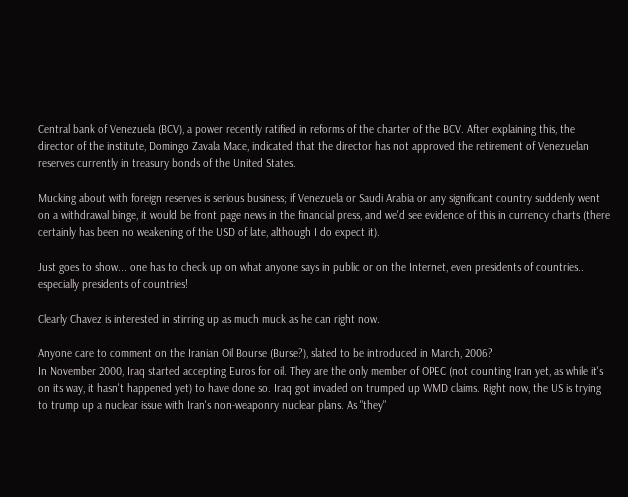Central bank of Venezuela (BCV), a power recently ratified in reforms of the charter of the BCV. After explaining this, the director of the institute, Domingo Zavala Mace, indicated that the director has not approved the retirement of Venezuelan reserves currently in treasury bonds of the United States.

Mucking about with foreign reserves is serious business; if Venezuela or Saudi Arabia or any significant country suddenly went on a withdrawal binge, it would be front page news in the financial press, and we'd see evidence of this in currency charts (there certainly has been no weakening of the USD of late, although I do expect it).

Just goes to show... one has to check up on what anyone says in public or on the Internet, even presidents of countries.. especially presidents of countries!

Clearly Chavez is interested in stirring up as much muck as he can right now.

Anyone care to comment on the Iranian Oil Bourse (Burse?), slated to be introduced in March, 2006?
In November 2000, Iraq started accepting Euros for oil. They are the only member of OPEC (not counting Iran yet, as while it's on its way, it hasn't happened yet) to have done so. Iraq got invaded on trumped up WMD claims. Right now, the US is trying to trump up a nuclear issue with Iran's non-weaponry nuclear plans. As "they"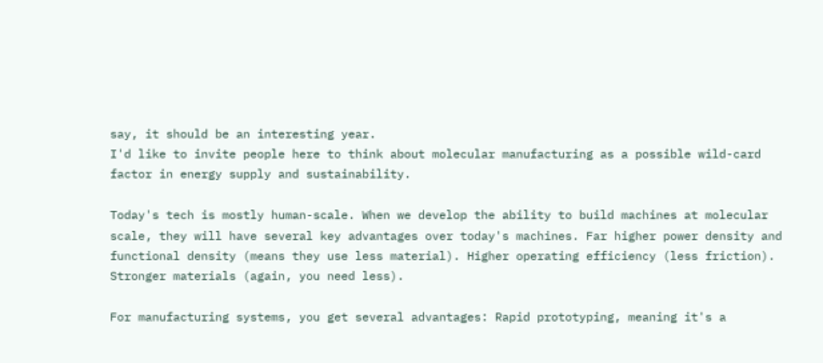say, it should be an interesting year.
I'd like to invite people here to think about molecular manufacturing as a possible wild-card factor in energy supply and sustainability.

Today's tech is mostly human-scale. When we develop the ability to build machines at molecular scale, they will have several key advantages over today's machines. Far higher power density and functional density (means they use less material). Higher operating efficiency (less friction). Stronger materials (again, you need less).

For manufacturing systems, you get several advantages: Rapid prototyping, meaning it's a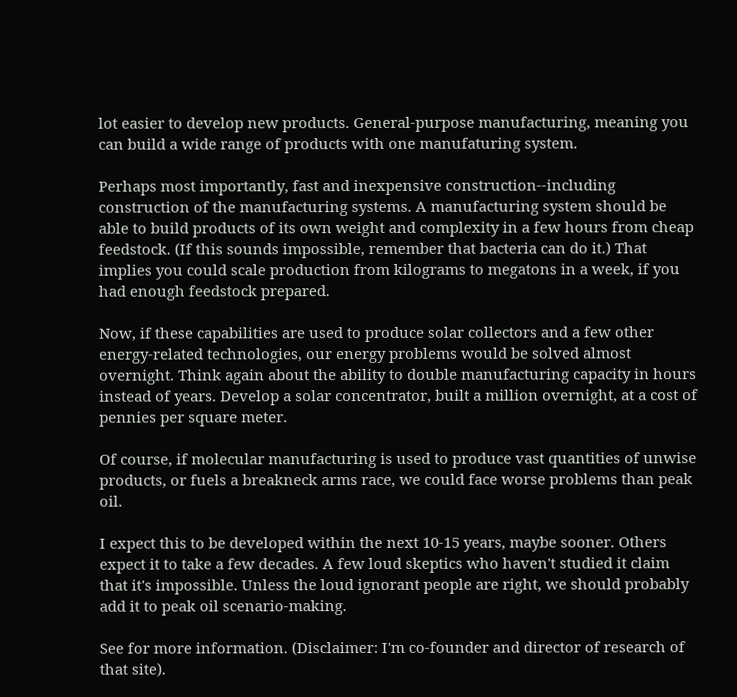lot easier to develop new products. General-purpose manufacturing, meaning you can build a wide range of products with one manufaturing system.

Perhaps most importantly, fast and inexpensive construction--including construction of the manufacturing systems. A manufacturing system should be able to build products of its own weight and complexity in a few hours from cheap feedstock. (If this sounds impossible, remember that bacteria can do it.) That implies you could scale production from kilograms to megatons in a week, if you had enough feedstock prepared.

Now, if these capabilities are used to produce solar collectors and a few other energy-related technologies, our energy problems would be solved almost overnight. Think again about the ability to double manufacturing capacity in hours instead of years. Develop a solar concentrator, built a million overnight, at a cost of pennies per square meter.

Of course, if molecular manufacturing is used to produce vast quantities of unwise products, or fuels a breakneck arms race, we could face worse problems than peak oil.

I expect this to be developed within the next 10-15 years, maybe sooner. Others expect it to take a few decades. A few loud skeptics who haven't studied it claim that it's impossible. Unless the loud ignorant people are right, we should probably add it to peak oil scenario-making.

See for more information. (Disclaimer: I'm co-founder and director of research of that site).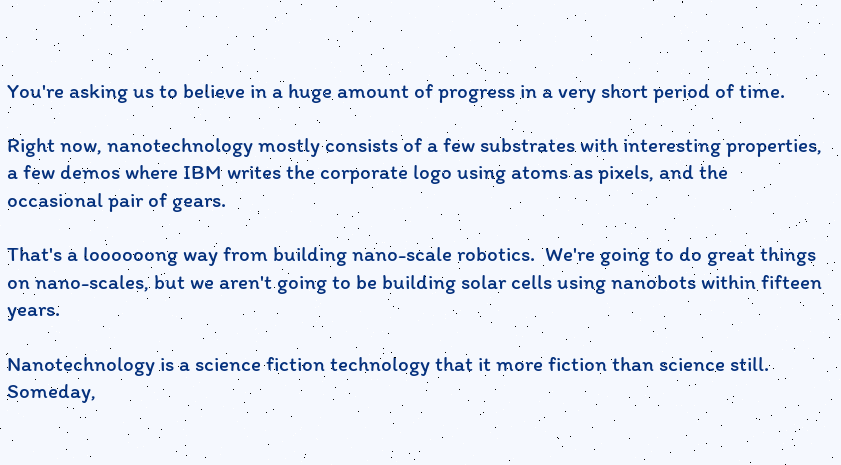You're asking us to believe in a huge amount of progress in a very short period of time.

Right now, nanotechnology mostly consists of a few substrates with interesting properties, a few demos where IBM writes the corporate logo using atoms as pixels, and the occasional pair of gears.

That's a loooooong way from building nano-scale robotics.  We're going to do great things on nano-scales, but we aren't going to be building solar cells using nanobots within fifteen years.

Nanotechnology is a science fiction technology that it more fiction than science still.  Someday,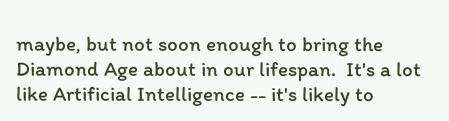maybe, but not soon enough to bring the Diamond Age about in our lifespan.  It's a lot like Artificial Intelligence -- it's likely to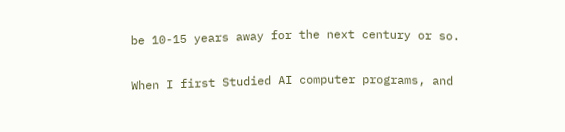be 10-15 years away for the next century or so.

When I first Studied AI computer programs, and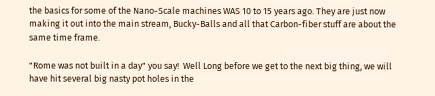the basics for some of the Nano-Scale machines WAS 10 to 15 years ago. They are just now making it out into the main stream, Bucky-Balls and all that Carbon-fiber stuff are about the same time frame.

"Rome was not built in a day" you say!  Well Long before we get to the next big thing, we will have hit several big nasty pot holes in the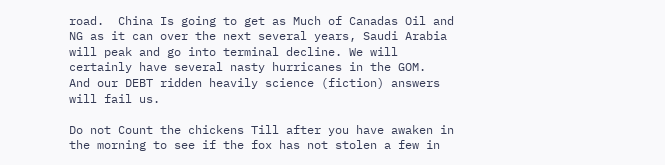road.  China Is going to get as Much of Canadas Oil and NG as it can over the next several years, Saudi Arabia will peak and go into terminal decline. We will certainly have several nasty hurricanes in the GOM.  And our DEBT ridden heavily science (fiction) answers will fail us.

Do not Count the chickens Till after you have awaken in the morning to see if the fox has not stolen a few in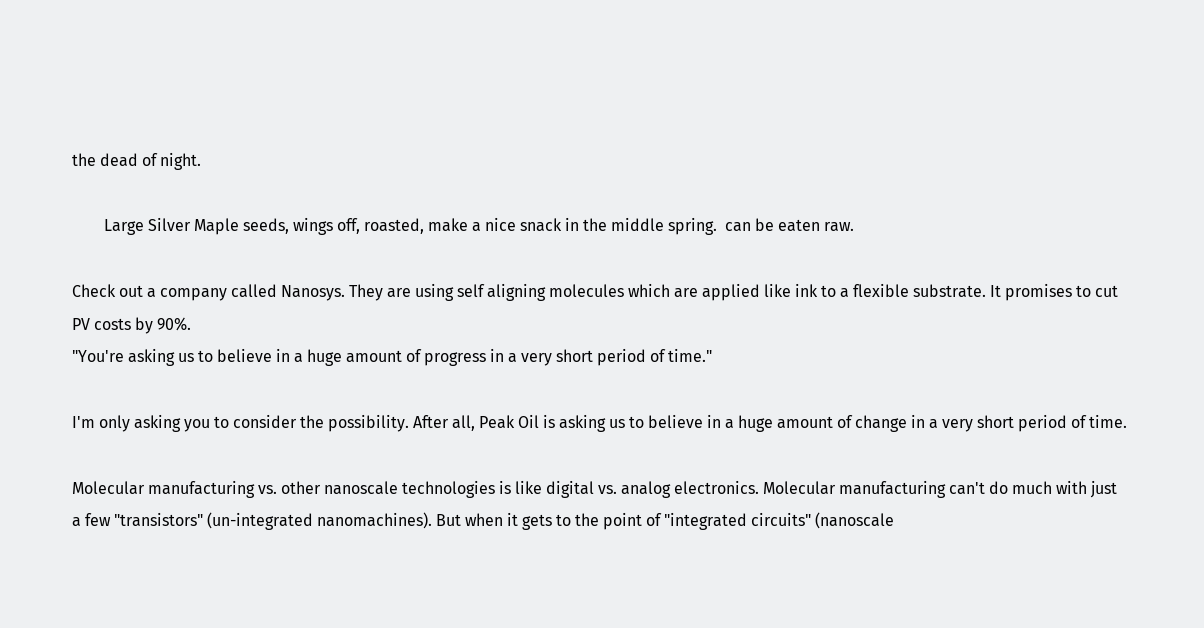the dead of night.

        Large Silver Maple seeds, wings off, roasted, make a nice snack in the middle spring.  can be eaten raw.

Check out a company called Nanosys. They are using self aligning molecules which are applied like ink to a flexible substrate. It promises to cut PV costs by 90%.
"You're asking us to believe in a huge amount of progress in a very short period of time."

I'm only asking you to consider the possibility. After all, Peak Oil is asking us to believe in a huge amount of change in a very short period of time.

Molecular manufacturing vs. other nanoscale technologies is like digital vs. analog electronics. Molecular manufacturing can't do much with just a few "transistors" (un-integrated nanomachines). But when it gets to the point of "integrated circuits" (nanoscale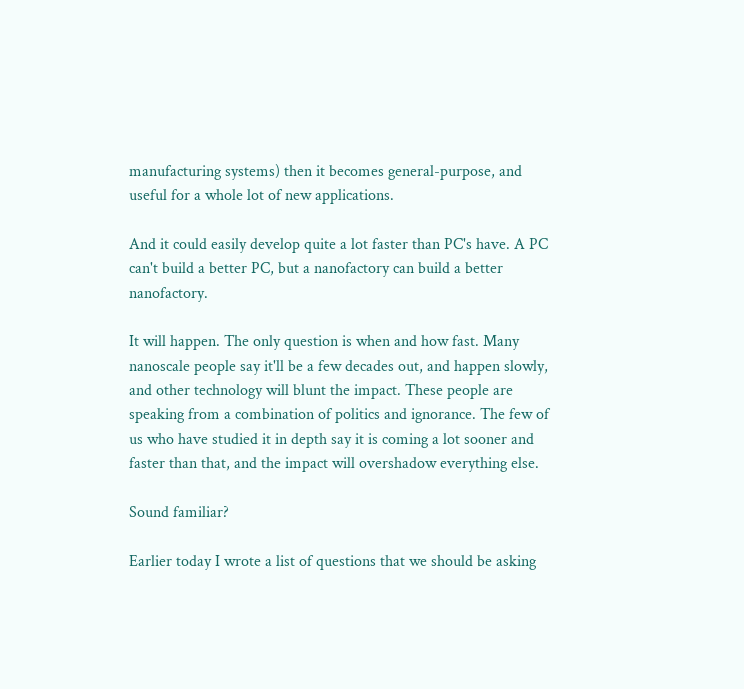manufacturing systems) then it becomes general-purpose, and useful for a whole lot of new applications.

And it could easily develop quite a lot faster than PC's have. A PC can't build a better PC, but a nanofactory can build a better nanofactory.

It will happen. The only question is when and how fast. Many nanoscale people say it'll be a few decades out, and happen slowly, and other technology will blunt the impact. These people are speaking from a combination of politics and ignorance. The few of us who have studied it in depth say it is coming a lot sooner and faster than that, and the impact will overshadow everything else.

Sound familiar?

Earlier today I wrote a list of questions that we should be asking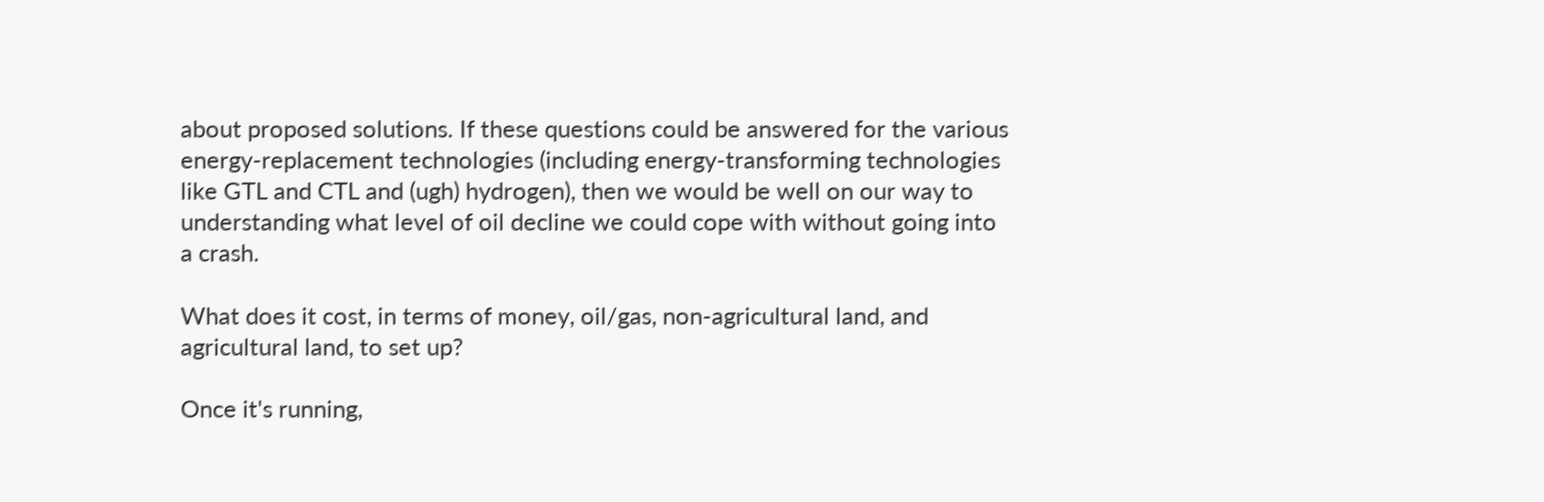about proposed solutions. If these questions could be answered for the various energy-replacement technologies (including energy-transforming technologies like GTL and CTL and (ugh) hydrogen), then we would be well on our way to understanding what level of oil decline we could cope with without going into a crash.

What does it cost, in terms of money, oil/gas, non-agricultural land, and agricultural land, to set up?

Once it's running,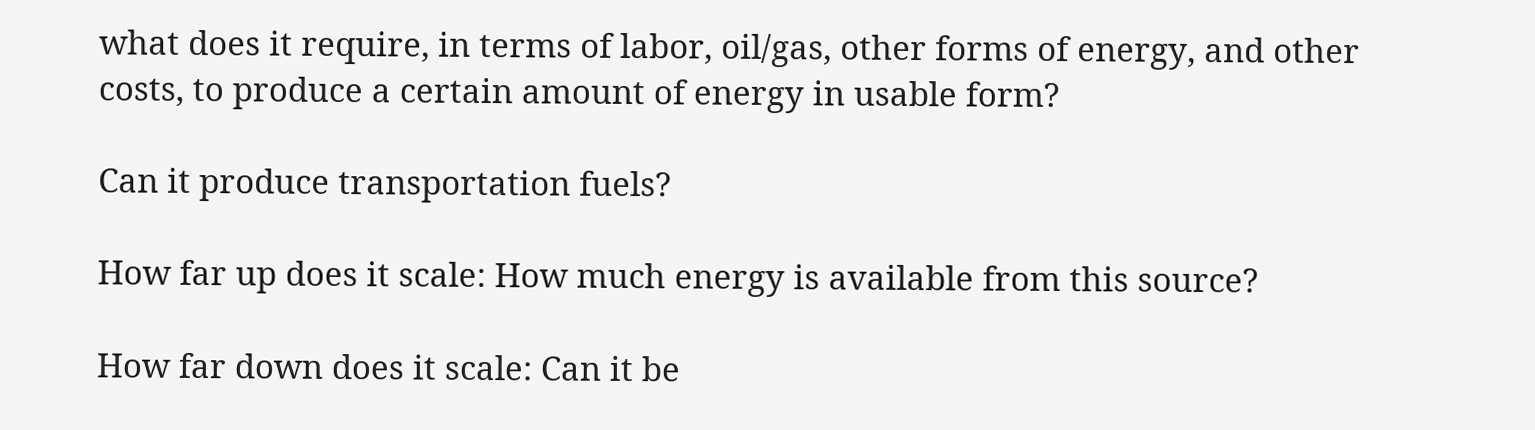what does it require, in terms of labor, oil/gas, other forms of energy, and other costs, to produce a certain amount of energy in usable form?

Can it produce transportation fuels?

How far up does it scale: How much energy is available from this source?

How far down does it scale: Can it be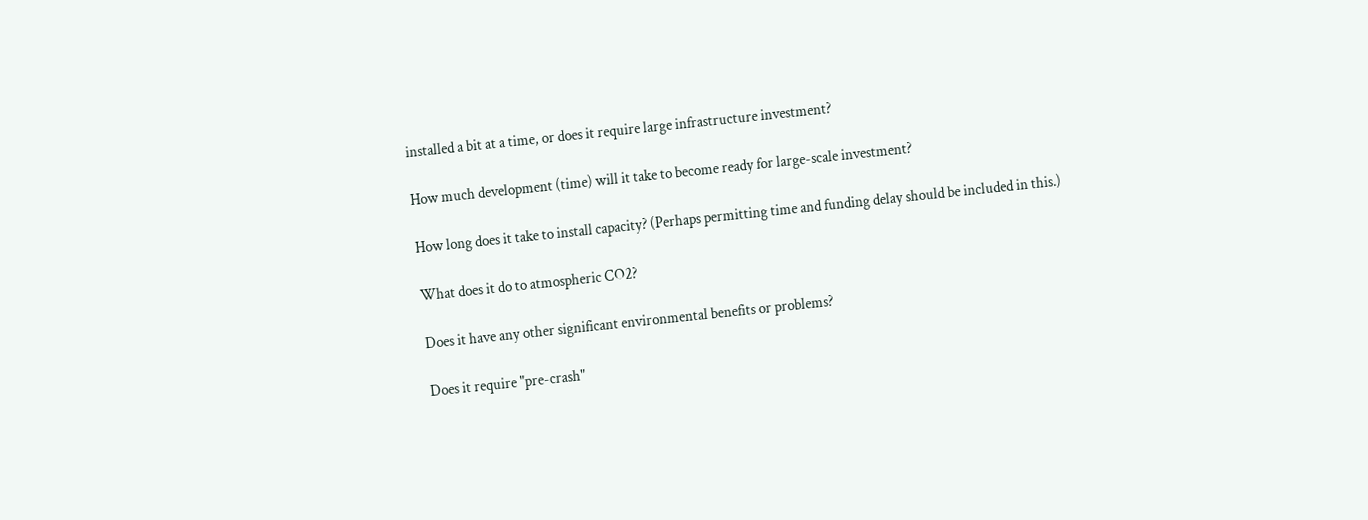installed a bit at a time, or does it require large infrastructure investment?

How much development (time) will it take to become ready for large-scale investment?

How long does it take to install capacity? (Perhaps permitting time and funding delay should be included in this.)

What does it do to atmospheric CO2?

Does it have any other significant environmental benefits or problems?

Does it require "pre-crash"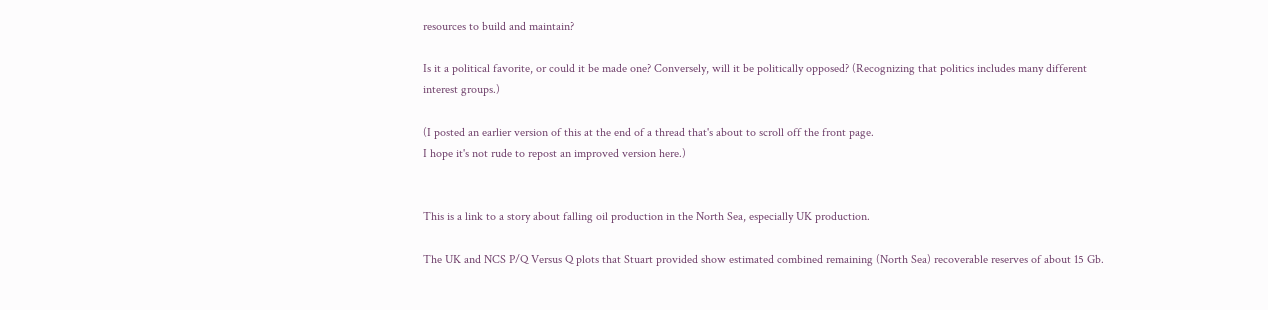resources to build and maintain?

Is it a political favorite, or could it be made one? Conversely, will it be politically opposed? (Recognizing that politics includes many different interest groups.)

(I posted an earlier version of this at the end of a thread that's about to scroll off the front page.
I hope it's not rude to repost an improved version here.)


This is a link to a story about falling oil production in the North Sea, especially UK production.

The UK and NCS P/Q Versus Q plots that Stuart provided show estimated combined remaining (North Sea) recoverable reserves of about 15 Gb.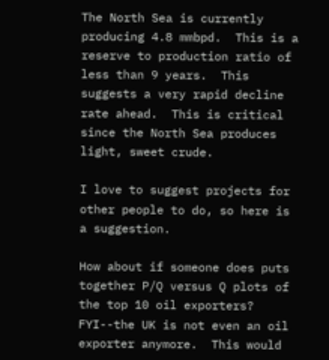The North Sea is currently producing 4.8 mmbpd.  This is a reserve to production ratio of less than 9 years.  This suggests a very rapid decline rate ahead.  This is critical since the North Sea produces light, sweet crude.

I love to suggest projects for other people to do, so here is a suggestion.

How about if someone does puts together P/Q versus Q plots of the top 10 oil exporters?  FYI--the UK is not even an oil exporter anymore.  This would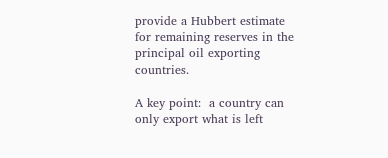provide a Hubbert estimate for remaining reserves in the principal oil exporting countries.

A key point:  a country can only export what is left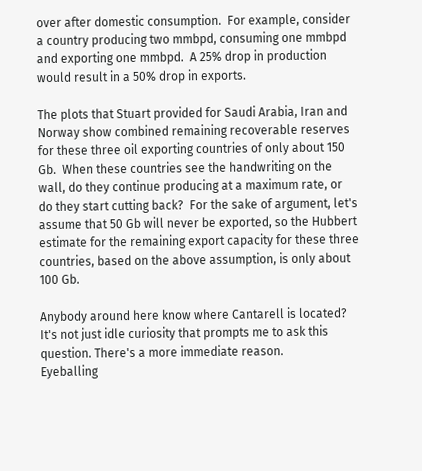over after domestic consumption.  For example, consider a country producing two mmbpd, consuming one mmbpd and exporting one mmbpd.  A 25% drop in production would result in a 50% drop in exports.

The plots that Stuart provided for Saudi Arabia, Iran and Norway show combined remaining recoverable reserves for these three oil exporting countries of only about 150 Gb.  When these countries see the handwriting on the wall, do they continue producing at a maximum rate, or do they start cutting back?  For the sake of argument, let's assume that 50 Gb will never be exported, so the Hubbert estimate for the remaining export capacity for these three countries, based on the above assumption, is only about 100 Gb.

Anybody around here know where Cantarell is located? It's not just idle curiosity that prompts me to ask this question. There's a more immediate reason.
Eyeballing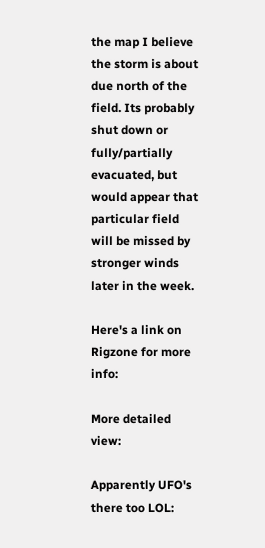the map I believe the storm is about due north of the field. Its probably shut down or fully/partially evacuated, but would appear that particular field will be missed by stronger winds later in the week.

Here's a link on Rigzone for more info:

More detailed view:

Apparently UFO's there too LOL: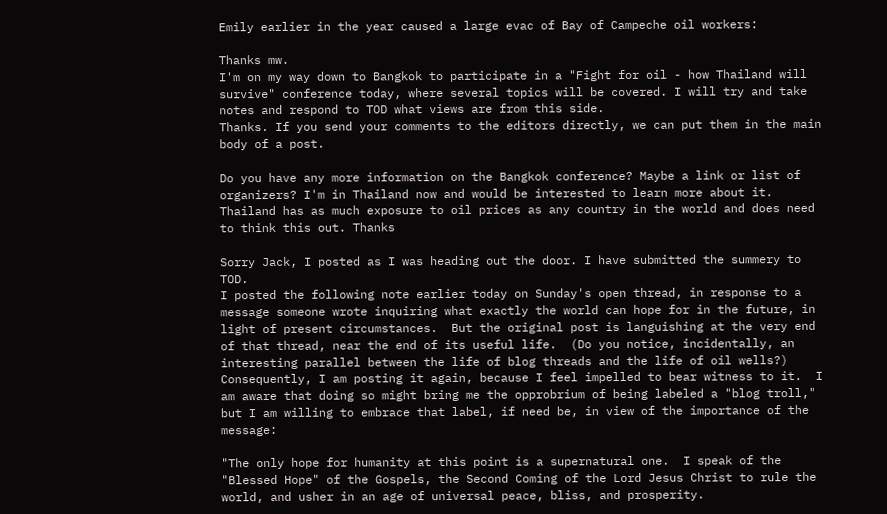Emily earlier in the year caused a large evac of Bay of Campeche oil workers:

Thanks mw.
I'm on my way down to Bangkok to participate in a "Fight for oil - how Thailand will survive" conference today, where several topics will be covered. I will try and take notes and respond to TOD what views are from this side.
Thanks. If you send your comments to the editors directly, we can put them in the main body of a post.

Do you have any more information on the Bangkok conference? Maybe a link or list of organizers? I'm in Thailand now and would be interested to learn more about it. Thailand has as much exposure to oil prices as any country in the world and does need to think this out. Thanks

Sorry Jack, I posted as I was heading out the door. I have submitted the summery to TOD.
I posted the following note earlier today on Sunday's open thread, in response to a message someone wrote inquiring what exactly the world can hope for in the future, in light of present circumstances.  But the original post is languishing at the very end of that thread, near the end of its useful life.  (Do you notice, incidentally, an interesting parallel between the life of blog threads and the life of oil wells?)  Consequently, I am posting it again, because I feel impelled to bear witness to it.  I am aware that doing so might bring me the opprobrium of being labeled a "blog troll," but I am willing to embrace that label, if need be, in view of the importance of the message:

"The only hope for humanity at this point is a supernatural one.  I speak of the "Blessed Hope" of the Gospels, the Second Coming of the Lord Jesus Christ to rule the world, and usher in an age of universal peace, bliss, and prosperity.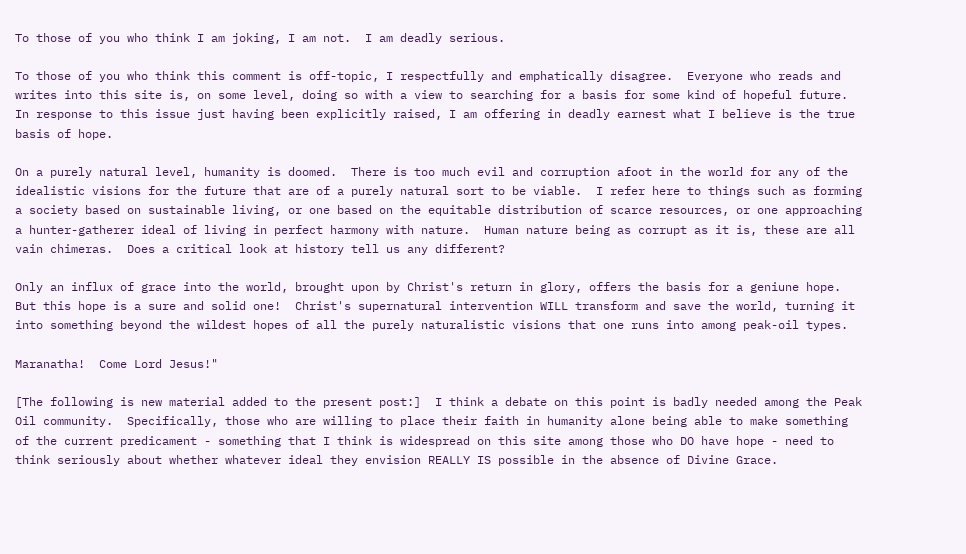To those of you who think I am joking, I am not.  I am deadly serious.

To those of you who think this comment is off-topic, I respectfully and emphatically disagree.  Everyone who reads and writes into this site is, on some level, doing so with a view to searching for a basis for some kind of hopeful future.  In response to this issue just having been explicitly raised, I am offering in deadly earnest what I believe is the true basis of hope.

On a purely natural level, humanity is doomed.  There is too much evil and corruption afoot in the world for any of the idealistic visions for the future that are of a purely natural sort to be viable.  I refer here to things such as forming a society based on sustainable living, or one based on the equitable distribution of scarce resources, or one approaching a hunter-gatherer ideal of living in perfect harmony with nature.  Human nature being as corrupt as it is, these are all vain chimeras.  Does a critical look at history tell us any different?

Only an influx of grace into the world, brought upon by Christ's return in glory, offers the basis for a geniune hope.  But this hope is a sure and solid one!  Christ's supernatural intervention WILL transform and save the world, turning it into something beyond the wildest hopes of all the purely naturalistic visions that one runs into among peak-oil types.

Maranatha!  Come Lord Jesus!"

[The following is new material added to the present post:]  I think a debate on this point is badly needed among the Peak Oil community.  Specifically, those who are willing to place their faith in humanity alone being able to make something of the current predicament - something that I think is widespread on this site among those who DO have hope - need to think seriously about whether whatever ideal they envision REALLY IS possible in the absence of Divine Grace.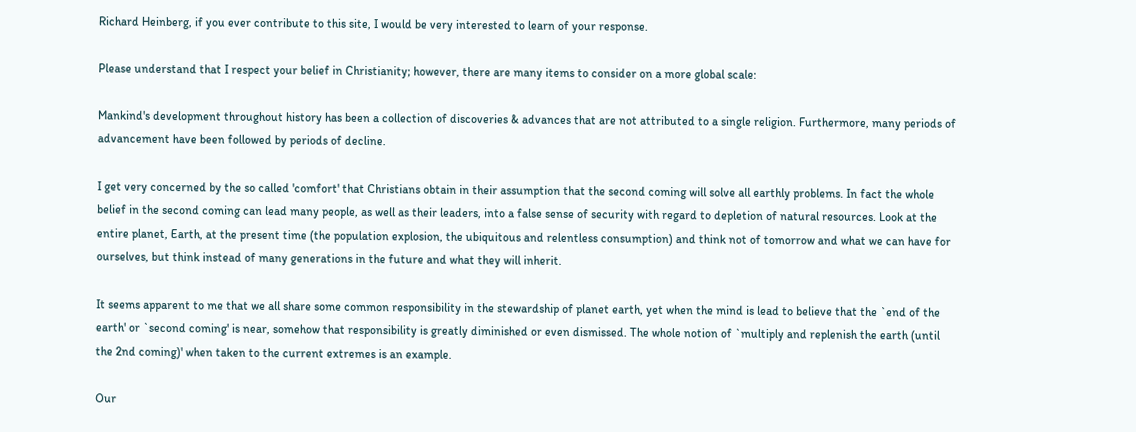Richard Heinberg, if you ever contribute to this site, I would be very interested to learn of your response.

Please understand that I respect your belief in Christianity; however, there are many items to consider on a more global scale:

Mankind's development throughout history has been a collection of discoveries & advances that are not attributed to a single religion. Furthermore, many periods of advancement have been followed by periods of decline.

I get very concerned by the so called 'comfort' that Christians obtain in their assumption that the second coming will solve all earthly problems. In fact the whole belief in the second coming can lead many people, as well as their leaders, into a false sense of security with regard to depletion of natural resources. Look at the entire planet, Earth, at the present time (the population explosion, the ubiquitous and relentless consumption) and think not of tomorrow and what we can have for ourselves, but think instead of many generations in the future and what they will inherit.

It seems apparent to me that we all share some common responsibility in the stewardship of planet earth, yet when the mind is lead to believe that the `end of the earth' or `second coming' is near, somehow that responsibility is greatly diminished or even dismissed. The whole notion of `multiply and replenish the earth (until the 2nd coming)' when taken to the current extremes is an example.

Our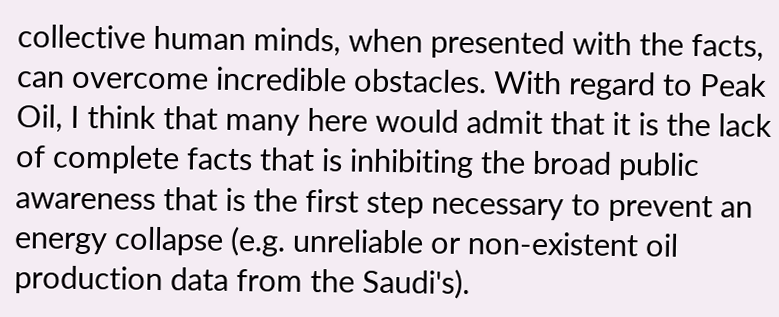collective human minds, when presented with the facts, can overcome incredible obstacles. With regard to Peak Oil, I think that many here would admit that it is the lack of complete facts that is inhibiting the broad public awareness that is the first step necessary to prevent an energy collapse (e.g. unreliable or non-existent oil production data from the Saudi's).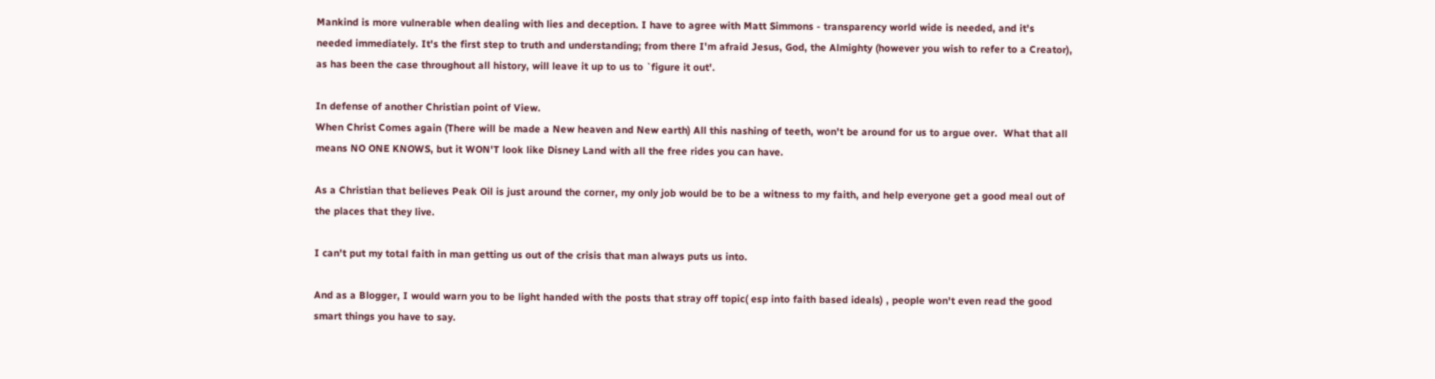Mankind is more vulnerable when dealing with lies and deception. I have to agree with Matt Simmons - transparency world wide is needed, and it's needed immediately. It's the first step to truth and understanding; from there I'm afraid Jesus, God, the Almighty (however you wish to refer to a Creator), as has been the case throughout all history, will leave it up to us to `figure it out'.

In defense of another Christian point of View.
When Christ Comes again (There will be made a New heaven and New earth) All this nashing of teeth, won't be around for us to argue over.  What that all means NO ONE KNOWS, but it WON'T look like Disney Land with all the free rides you can have.

As a Christian that believes Peak Oil is just around the corner, my only job would be to be a witness to my faith, and help everyone get a good meal out of the places that they live.

I can't put my total faith in man getting us out of the crisis that man always puts us into.

And as a Blogger, I would warn you to be light handed with the posts that stray off topic( esp into faith based ideals) , people won't even read the good smart things you have to say.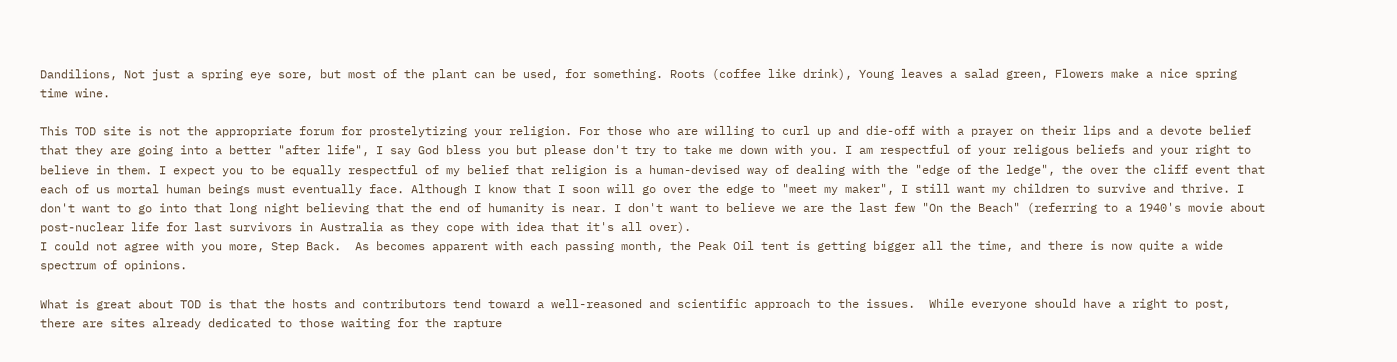Dandilions, Not just a spring eye sore, but most of the plant can be used, for something. Roots (coffee like drink), Young leaves a salad green, Flowers make a nice spring time wine.

This TOD site is not the appropriate forum for prostelytizing your religion. For those who are willing to curl up and die-off with a prayer on their lips and a devote belief that they are going into a better "after life", I say God bless you but please don't try to take me down with you. I am respectful of your religous beliefs and your right to believe in them. I expect you to be equally respectful of my belief that religion is a human-devised way of dealing with the "edge of the ledge", the over the cliff event that each of us mortal human beings must eventually face. Although I know that I soon will go over the edge to "meet my maker", I still want my children to survive and thrive. I don't want to go into that long night believing that the end of humanity is near. I don't want to believe we are the last few "On the Beach" (referring to a 1940's movie about post-nuclear life for last survivors in Australia as they cope with idea that it's all over).
I could not agree with you more, Step Back.  As becomes apparent with each passing month, the Peak Oil tent is getting bigger all the time, and there is now quite a wide spectrum of opinions.

What is great about TOD is that the hosts and contributors tend toward a well-reasoned and scientific approach to the issues.  While everyone should have a right to post, there are sites already dedicated to those waiting for the rapture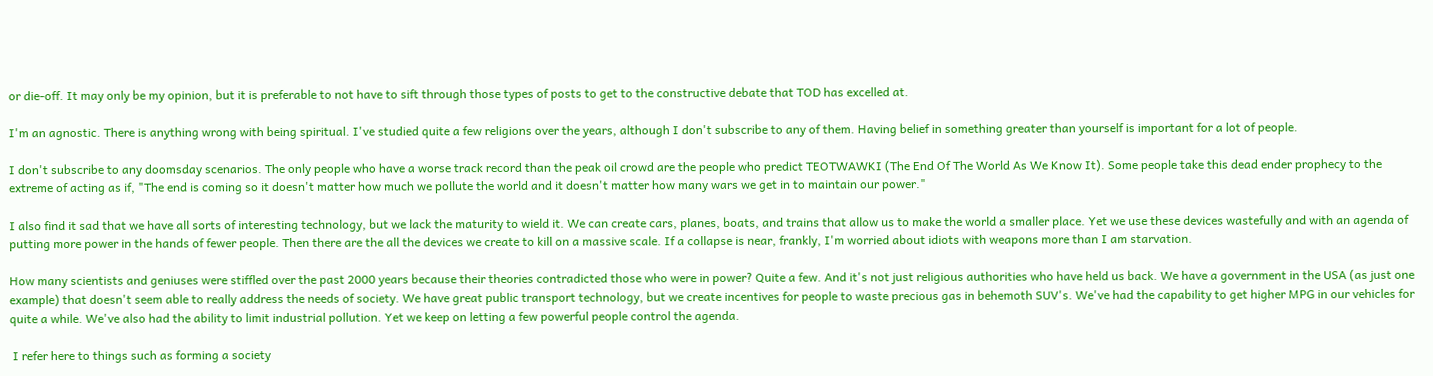or die-off. It may only be my opinion, but it is preferable to not have to sift through those types of posts to get to the constructive debate that TOD has excelled at.

I'm an agnostic. There is anything wrong with being spiritual. I've studied quite a few religions over the years, although I don't subscribe to any of them. Having belief in something greater than yourself is important for a lot of people.

I don't subscribe to any doomsday scenarios. The only people who have a worse track record than the peak oil crowd are the people who predict TEOTWAWKI (The End Of The World As We Know It). Some people take this dead ender prophecy to the extreme of acting as if, "The end is coming so it doesn't matter how much we pollute the world and it doesn't matter how many wars we get in to maintain our power."

I also find it sad that we have all sorts of interesting technology, but we lack the maturity to wield it. We can create cars, planes, boats, and trains that allow us to make the world a smaller place. Yet we use these devices wastefully and with an agenda of putting more power in the hands of fewer people. Then there are the all the devices we create to kill on a massive scale. If a collapse is near, frankly, I'm worried about idiots with weapons more than I am starvation.

How many scientists and geniuses were stiffled over the past 2000 years because their theories contradicted those who were in power? Quite a few. And it's not just religious authorities who have held us back. We have a government in the USA (as just one example) that doesn't seem able to really address the needs of society. We have great public transport technology, but we create incentives for people to waste precious gas in behemoth SUV's. We've had the capability to get higher MPG in our vehicles for quite a while. We've also had the ability to limit industrial pollution. Yet we keep on letting a few powerful people control the agenda.

 I refer here to things such as forming a society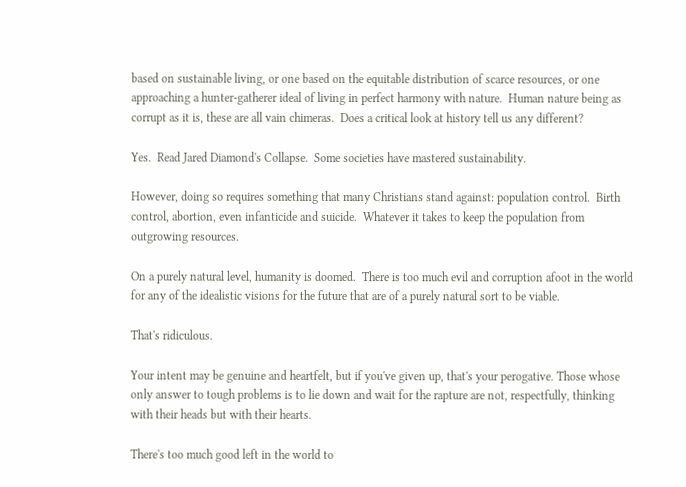based on sustainable living, or one based on the equitable distribution of scarce resources, or one approaching a hunter-gatherer ideal of living in perfect harmony with nature.  Human nature being as corrupt as it is, these are all vain chimeras.  Does a critical look at history tell us any different?

Yes.  Read Jared Diamond's Collapse.  Some societies have mastered sustainability.

However, doing so requires something that many Christians stand against: population control.  Birth control, abortion, even infanticide and suicide.  Whatever it takes to keep the population from outgrowing resources.

On a purely natural level, humanity is doomed.  There is too much evil and corruption afoot in the world for any of the idealistic visions for the future that are of a purely natural sort to be viable.

That's ridiculous.

Your intent may be genuine and heartfelt, but if you've given up, that's your perogative. Those whose only answer to tough problems is to lie down and wait for the rapture are not, respectfully, thinking with their heads but with their hearts.

There's too much good left in the world to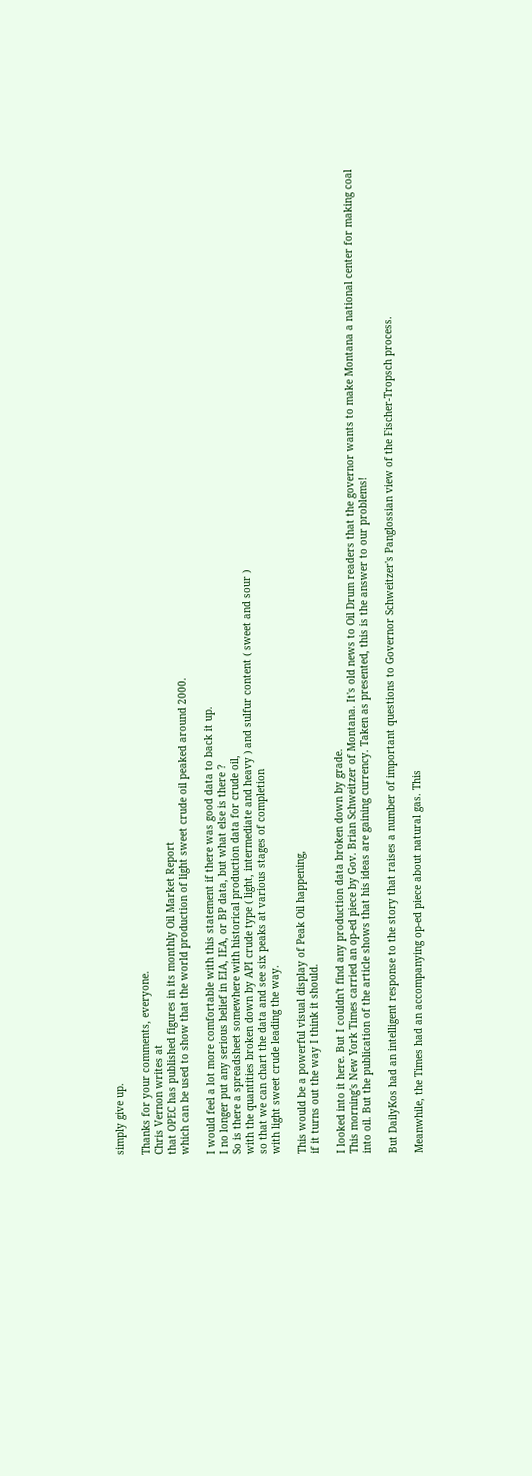simply give up.

Thanks for your comments, everyone.
Chris Vernon writes at
that OPEC has published figures in its monthly Oil Market Report
which can be used to show that the world production of light sweet crude oil peaked around 2000.

I would feel a lot more comfortable with this statement if there was good data to back it up.
I no longer put any serious belief in EIA, IEA, or BP data, but what else is there ?
So is there a spreadsheet somewhere with historical production data for crude oil,
with the quantities broken down by API crude type ( light, intermediate and heavy ) and sulfur content ( sweet and sour )
so that we can chart the data and see six peaks at various stages of completion
with light sweet crude leading the way.

This would be a powerful visual display of Peak Oil happening,
if it turns out the way I think it should.

I looked into it here. But I couldn't find any production data broken down by grade.
This morning's New York Times carried an op-ed piece by Gov. Brian Schweitzer of Montana. It's old news to Oil Drum readers that the governor wants to make Montana a national center for making coal into oil. But the publication of the article shows that his ideas are gaining currency. Taken as presented, this is the answer to our problems!

But DailyKos had an intelligent response to the story that raises a number of important questions to Governor Schweitzer's Panglossian view of the Fischer-Tropsch process.

Meanwhile, the Times had an accompanying op-ed piece about natural gas. This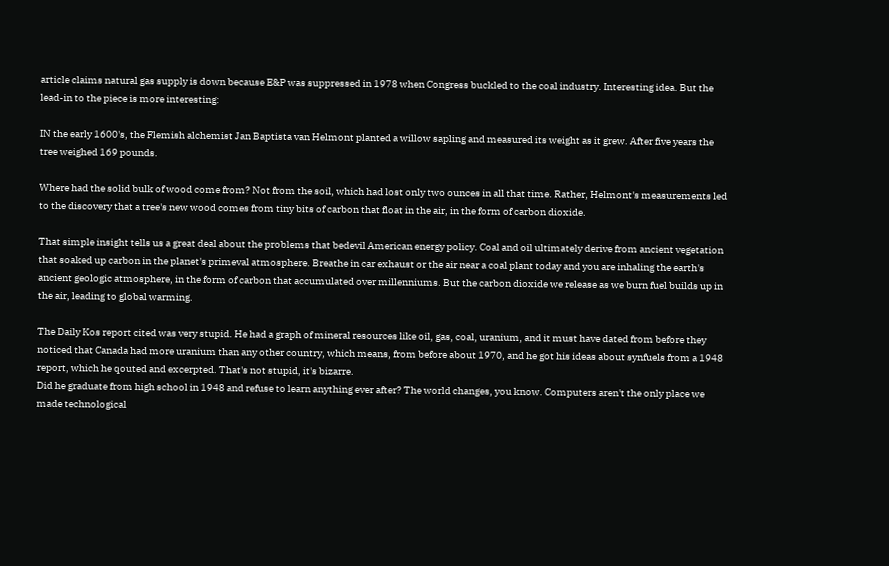article claims natural gas supply is down because E&P was suppressed in 1978 when Congress buckled to the coal industry. Interesting idea. But the lead-in to the piece is more interesting:

IN the early 1600's, the Flemish alchemist Jan Baptista van Helmont planted a willow sapling and measured its weight as it grew. After five years the tree weighed 169 pounds.

Where had the solid bulk of wood come from? Not from the soil, which had lost only two ounces in all that time. Rather, Helmont's measurements led to the discovery that a tree's new wood comes from tiny bits of carbon that float in the air, in the form of carbon dioxide.

That simple insight tells us a great deal about the problems that bedevil American energy policy. Coal and oil ultimately derive from ancient vegetation that soaked up carbon in the planet's primeval atmosphere. Breathe in car exhaust or the air near a coal plant today and you are inhaling the earth's ancient geologic atmosphere, in the form of carbon that accumulated over millenniums. But the carbon dioxide we release as we burn fuel builds up in the air, leading to global warming.

The Daily Kos report cited was very stupid. He had a graph of mineral resources like oil, gas, coal, uranium, and it must have dated from before they noticed that Canada had more uranium than any other country, which means, from before about 1970, and he got his ideas about synfuels from a 1948 report, which he qouted and excerpted. That's not stupid, it's bizarre.
Did he graduate from high school in 1948 and refuse to learn anything ever after? The world changes, you know. Computers aren't the only place we made technological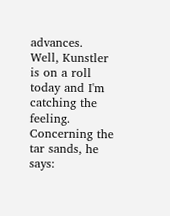advances.
Well, Kunstler is on a roll today and I'm catching the feeling. Concerning the tar sands, he says: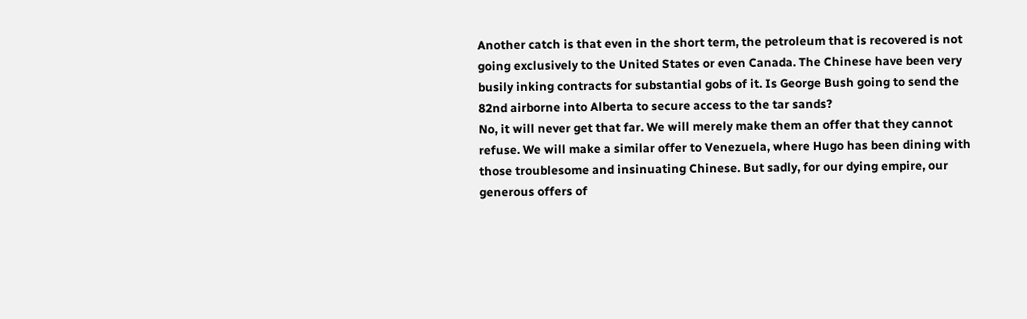Another catch is that even in the short term, the petroleum that is recovered is not going exclusively to the United States or even Canada. The Chinese have been very busily inking contracts for substantial gobs of it. Is George Bush going to send the 82nd airborne into Alberta to secure access to the tar sands?
No, it will never get that far. We will merely make them an offer that they cannot refuse. We will make a similar offer to Venezuela, where Hugo has been dining with those troublesome and insinuating Chinese. But sadly, for our dying empire, our generous offers of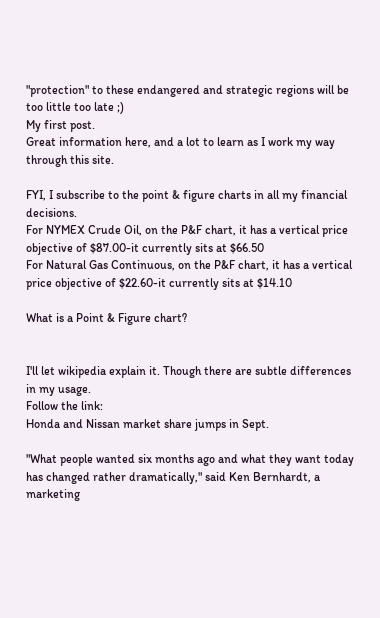"protection" to these endangered and strategic regions will be too little too late ;)
My first post.
Great information here, and a lot to learn as I work my way through this site.

FYI, I subscribe to the point & figure charts in all my financial decisions.
For NYMEX Crude Oil, on the P&F chart, it has a vertical price objective of $87.00-it currently sits at $66.50
For Natural Gas Continuous, on the P&F chart, it has a vertical price objective of $22.60-it currently sits at $14.10

What is a Point & Figure chart?


I'll let wikipedia explain it. Though there are subtle differences in my usage.
Follow the link:
Honda and Nissan market share jumps in Sept.

"What people wanted six months ago and what they want today has changed rather dramatically," said Ken Bernhardt, a marketing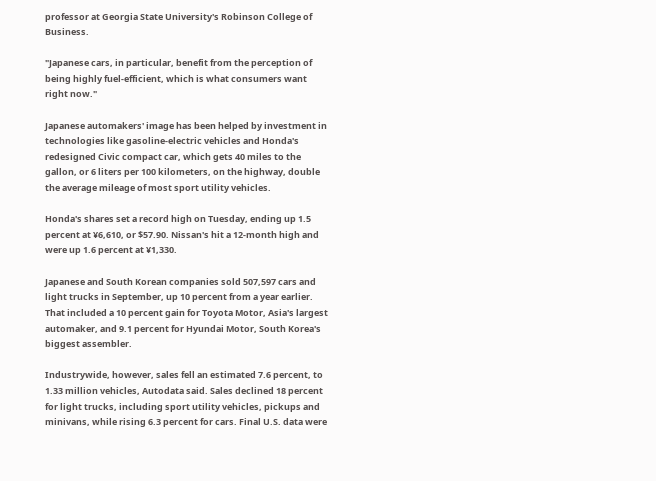professor at Georgia State University's Robinson College of Business.

"Japanese cars, in particular, benefit from the perception of being highly fuel-efficient, which is what consumers want right now."

Japanese automakers' image has been helped by investment in technologies like gasoline-electric vehicles and Honda's redesigned Civic compact car, which gets 40 miles to the gallon, or 6 liters per 100 kilometers, on the highway, double the average mileage of most sport utility vehicles.

Honda's shares set a record high on Tuesday, ending up 1.5 percent at ¥6,610, or $57.90. Nissan's hit a 12-month high and were up 1.6 percent at ¥1,330.

Japanese and South Korean companies sold 507,597 cars and light trucks in September, up 10 percent from a year earlier. That included a 10 percent gain for Toyota Motor, Asia's largest automaker, and 9.1 percent for Hyundai Motor, South Korea's biggest assembler.

Industrywide, however, sales fell an estimated 7.6 percent, to 1.33 million vehicles, Autodata said. Sales declined 18 percent for light trucks, including sport utility vehicles, pickups and minivans, while rising 6.3 percent for cars. Final U.S. data were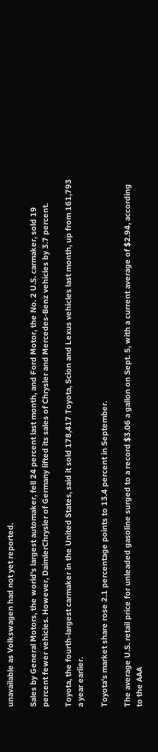unavailable as Volkswagen had not yet reported.

Sales by General Motors, the world's largest automaker, fell 24 percent last month, and Ford Motor, the No. 2 U.S. carmaker, sold 19 percent fewer vehicles. However, DaimlerChrysler of Germany lifted its sales of Chrysler and Mercedes-Benz vehicles by 3.7 percent.

Toyota, the fourth-largest carmaker in the United States, said it sold 178,417 Toyota, Scion and Lexus vehicles last month, up from 161,793 a year earlier.

Toyota's market share rose 2.1 percentage points to 13.4 percent in September.

The average U.S. retail price for unleaded gasoline surged to a record $3.06 a gallon on Sept. 5, with a current average of $2.94, according to the AAA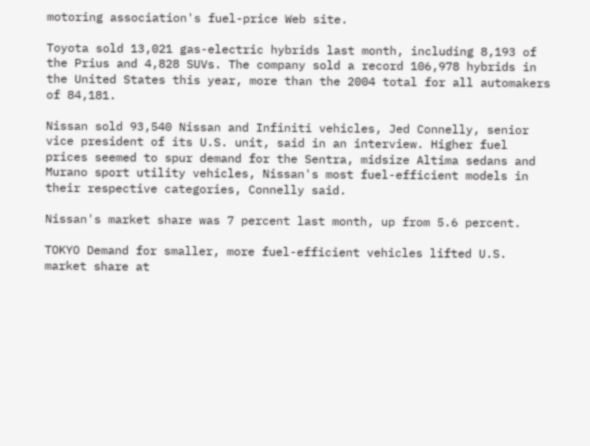motoring association's fuel-price Web site.

Toyota sold 13,021 gas-electric hybrids last month, including 8,193 of the Prius and 4,828 SUVs. The company sold a record 106,978 hybrids in the United States this year, more than the 2004 total for all automakers of 84,181.

Nissan sold 93,540 Nissan and Infiniti vehicles, Jed Connelly, senior vice president of its U.S. unit, said in an interview. Higher fuel prices seemed to spur demand for the Sentra, midsize Altima sedans and Murano sport utility vehicles, Nissan's most fuel-efficient models in their respective categories, Connelly said.

Nissan's market share was 7 percent last month, up from 5.6 percent.

TOKYO Demand for smaller, more fuel-efficient vehicles lifted U.S. market share at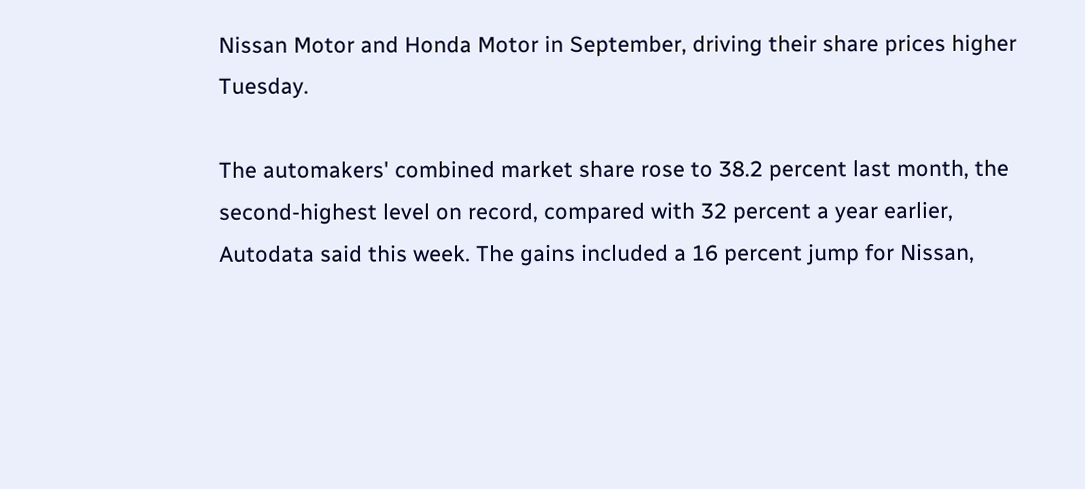Nissan Motor and Honda Motor in September, driving their share prices higher Tuesday.

The automakers' combined market share rose to 38.2 percent last month, the second-highest level on record, compared with 32 percent a year earlier, Autodata said this week. The gains included a 16 percent jump for Nissan,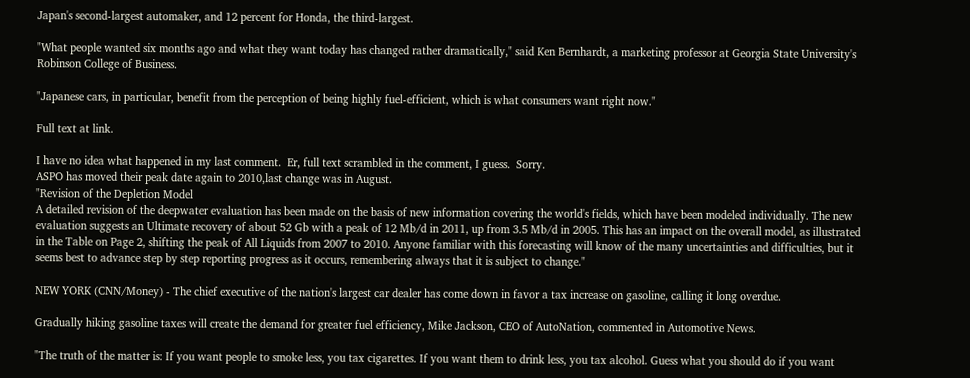Japan's second-largest automaker, and 12 percent for Honda, the third-largest.

"What people wanted six months ago and what they want today has changed rather dramatically," said Ken Bernhardt, a marketing professor at Georgia State University's Robinson College of Business.

"Japanese cars, in particular, benefit from the perception of being highly fuel-efficient, which is what consumers want right now."

Full text at link.

I have no idea what happened in my last comment.  Er, full text scrambled in the comment, I guess.  Sorry.
ASPO has moved their peak date again to 2010,last change was in August.
"Revision of the Depletion Model
A detailed revision of the deepwater evaluation has been made on the basis of new information covering the world's fields, which have been modeled individually. The new evaluation suggests an Ultimate recovery of about 52 Gb with a peak of 12 Mb/d in 2011, up from 3.5 Mb/d in 2005. This has an impact on the overall model, as illustrated in the Table on Page 2, shifting the peak of All Liquids from 2007 to 2010. Anyone familiar with this forecasting will know of the many uncertainties and difficulties, but it seems best to advance step by step reporting progress as it occurs, remembering always that it is subject to change."

NEW YORK (CNN/Money) - The chief executive of the nation's largest car dealer has come down in favor a tax increase on gasoline, calling it long overdue.

Gradually hiking gasoline taxes will create the demand for greater fuel efficiency, Mike Jackson, CEO of AutoNation, commented in Automotive News.

"The truth of the matter is: If you want people to smoke less, you tax cigarettes. If you want them to drink less, you tax alcohol. Guess what you should do if you want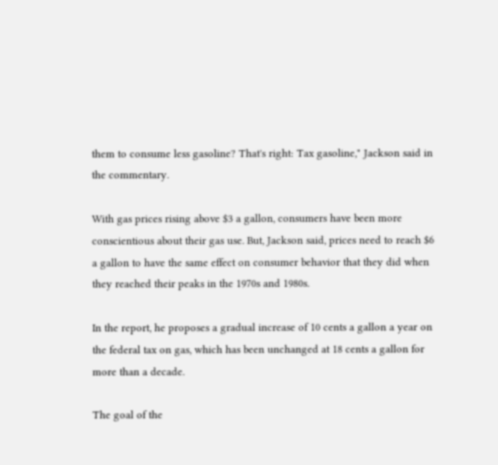them to consume less gasoline? That's right: Tax gasoline," Jackson said in the commentary.

With gas prices rising above $3 a gallon, consumers have been more conscientious about their gas use. But, Jackson said, prices need to reach $6 a gallon to have the same effect on consumer behavior that they did when they reached their peaks in the 1970s and 1980s.

In the report, he proposes a gradual increase of 10 cents a gallon a year on the federal tax on gas, which has been unchanged at 18 cents a gallon for more than a decade.

The goal of the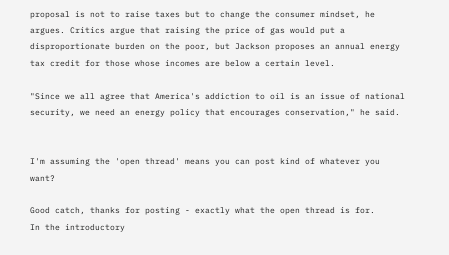proposal is not to raise taxes but to change the consumer mindset, he argues. Critics argue that raising the price of gas would put a disproportionate burden on the poor, but Jackson proposes an annual energy tax credit for those whose incomes are below a certain level.

"Since we all agree that America's addiction to oil is an issue of national security, we need an energy policy that encourages conservation," he said.


I'm assuming the 'open thread' means you can post kind of whatever you want?

Good catch, thanks for posting - exactly what the open thread is for.
In the introductory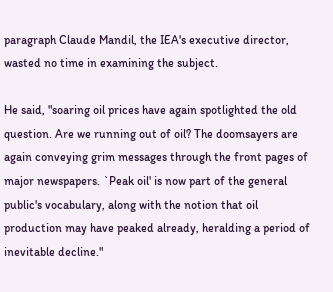paragraph Claude Mandil, the IEA's executive director, wasted no time in examining the subject.

He said, "soaring oil prices have again spotlighted the old question. Are we running out of oil? The doomsayers are again conveying grim messages through the front pages of major newspapers. `Peak oil' is now part of the general public's vocabulary, along with the notion that oil production may have peaked already, heralding a period of inevitable decline."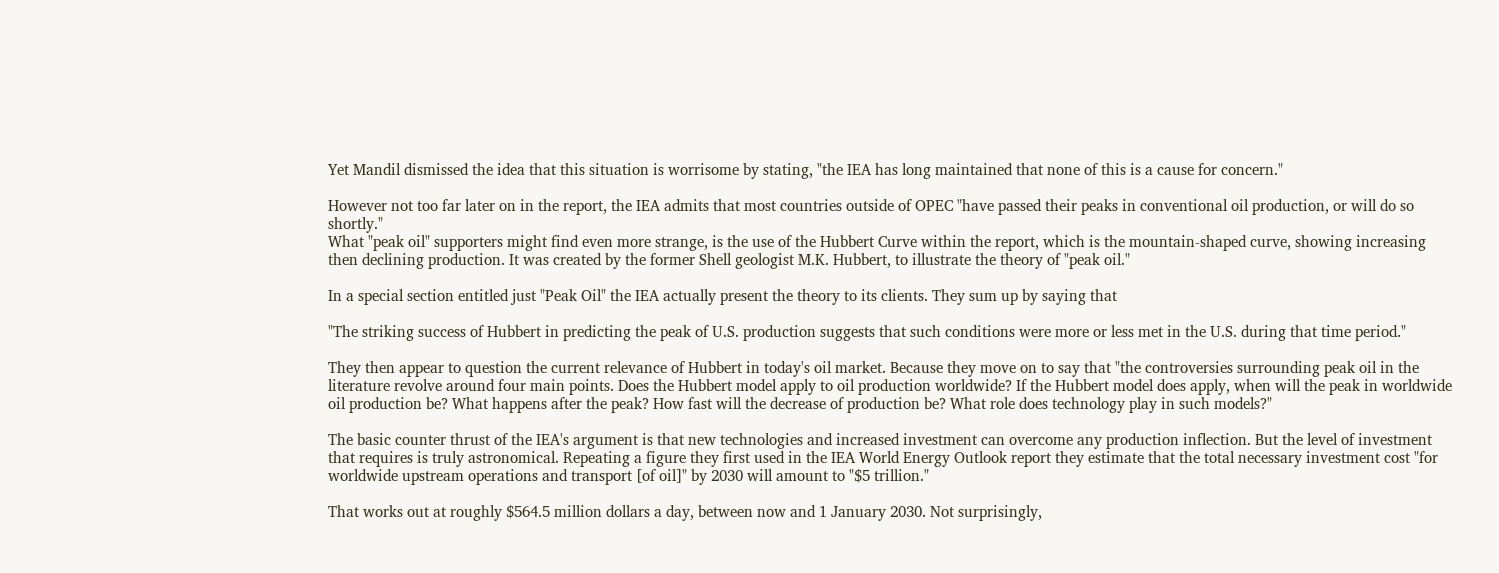Yet Mandil dismissed the idea that this situation is worrisome by stating, "the IEA has long maintained that none of this is a cause for concern."

However not too far later on in the report, the IEA admits that most countries outside of OPEC "have passed their peaks in conventional oil production, or will do so shortly."
What "peak oil" supporters might find even more strange, is the use of the Hubbert Curve within the report, which is the mountain-shaped curve, showing increasing then declining production. It was created by the former Shell geologist M.K. Hubbert, to illustrate the theory of "peak oil."

In a special section entitled just "Peak Oil" the IEA actually present the theory to its clients. They sum up by saying that

"The striking success of Hubbert in predicting the peak of U.S. production suggests that such conditions were more or less met in the U.S. during that time period."

They then appear to question the current relevance of Hubbert in today's oil market. Because they move on to say that "the controversies surrounding peak oil in the literature revolve around four main points. Does the Hubbert model apply to oil production worldwide? If the Hubbert model does apply, when will the peak in worldwide oil production be? What happens after the peak? How fast will the decrease of production be? What role does technology play in such models?"

The basic counter thrust of the IEA's argument is that new technologies and increased investment can overcome any production inflection. But the level of investment that requires is truly astronomical. Repeating a figure they first used in the IEA World Energy Outlook report they estimate that the total necessary investment cost "for worldwide upstream operations and transport [of oil]" by 2030 will amount to "$5 trillion."

That works out at roughly $564.5 million dollars a day, between now and 1 January 2030. Not surprisingly,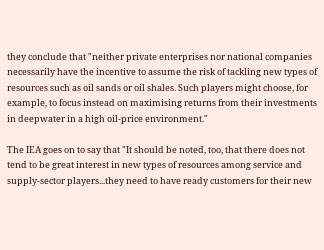they conclude that "neither private enterprises nor national companies necessarily have the incentive to assume the risk of tackling new types of resources such as oil sands or oil shales. Such players might choose, for example, to focus instead on maximising returns from their investments in deepwater in a high oil-price environment."

The IEA goes on to say that "It should be noted, too, that there does not tend to be great interest in new types of resources among service and supply-sector players...they need to have ready customers for their new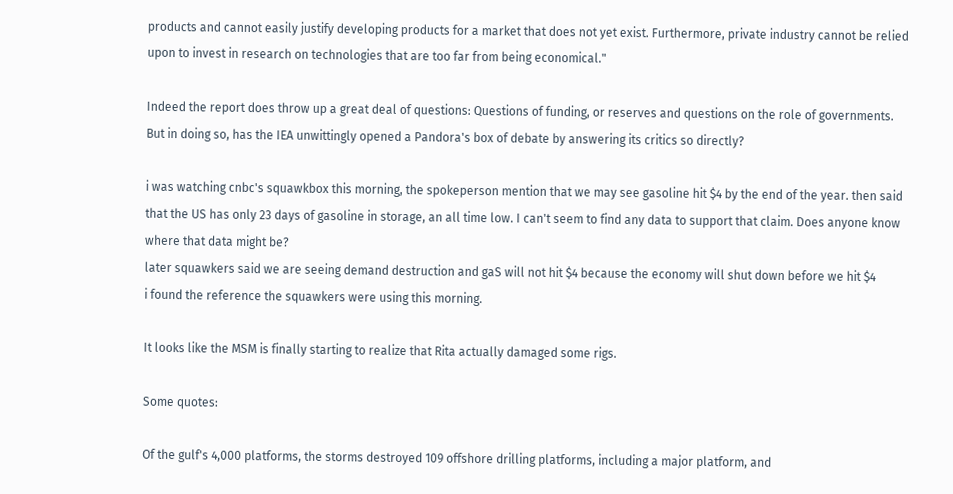products and cannot easily justify developing products for a market that does not yet exist. Furthermore, private industry cannot be relied upon to invest in research on technologies that are too far from being economical."

Indeed the report does throw up a great deal of questions: Questions of funding, or reserves and questions on the role of governments. But in doing so, has the IEA unwittingly opened a Pandora's box of debate by answering its critics so directly?

i was watching cnbc's squawkbox this morning, the spokeperson mention that we may see gasoline hit $4 by the end of the year. then said that the US has only 23 days of gasoline in storage, an all time low. I can't seem to find any data to support that claim. Does anyone know where that data might be?
later squawkers said we are seeing demand destruction and gaS will not hit $4 because the economy will shut down before we hit $4
i found the reference the squawkers were using this morning.

It looks like the MSM is finally starting to realize that Rita actually damaged some rigs.

Some quotes:

Of the gulf's 4,000 platforms, the storms destroyed 109 offshore drilling platforms, including a major platform, and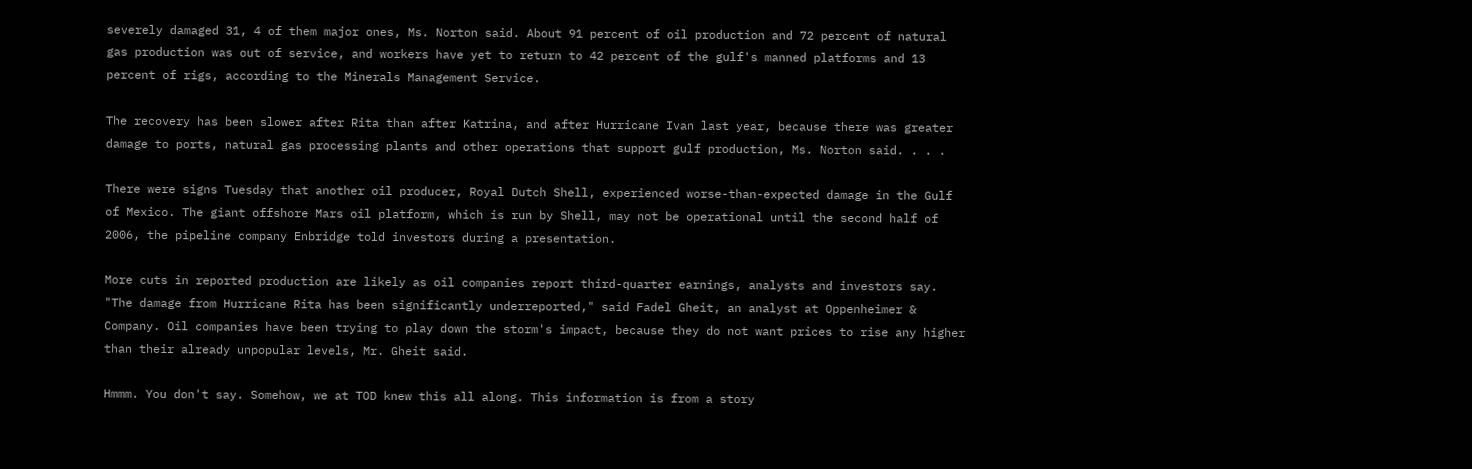severely damaged 31, 4 of them major ones, Ms. Norton said. About 91 percent of oil production and 72 percent of natural gas production was out of service, and workers have yet to return to 42 percent of the gulf's manned platforms and 13 percent of rigs, according to the Minerals Management Service.

The recovery has been slower after Rita than after Katrina, and after Hurricane Ivan last year, because there was greater damage to ports, natural gas processing plants and other operations that support gulf production, Ms. Norton said. . . .

There were signs Tuesday that another oil producer, Royal Dutch Shell, experienced worse-than-expected damage in the Gulf of Mexico. The giant offshore Mars oil platform, which is run by Shell, may not be operational until the second half of 2006, the pipeline company Enbridge told investors during a presentation.

More cuts in reported production are likely as oil companies report third-quarter earnings, analysts and investors say. "The damage from Hurricane Rita has been significantly underreported," said Fadel Gheit, an analyst at Oppenheimer & Company. Oil companies have been trying to play down the storm's impact, because they do not want prices to rise any higher than their already unpopular levels, Mr. Gheit said.

Hmmm. You don't say. Somehow, we at TOD knew this all along. This information is from a story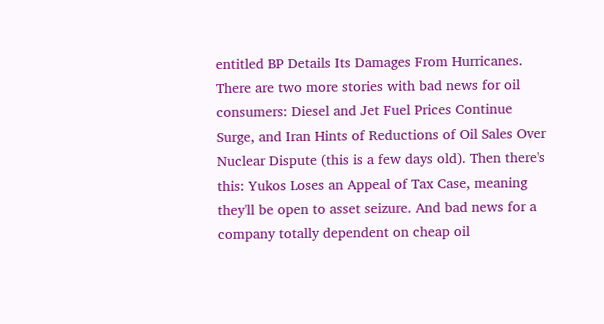entitled BP Details Its Damages From Hurricanes. There are two more stories with bad news for oil consumers: Diesel and Jet Fuel Prices Continue Surge, and Iran Hints of Reductions of Oil Sales Over Nuclear Dispute (this is a few days old). Then there's this: Yukos Loses an Appeal of Tax Case, meaning they'll be open to asset seizure. And bad news for a company totally dependent on cheap oil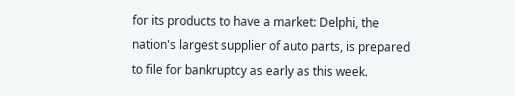for its products to have a market: Delphi, the nation's largest supplier of auto parts, is prepared to file for bankruptcy as early as this week.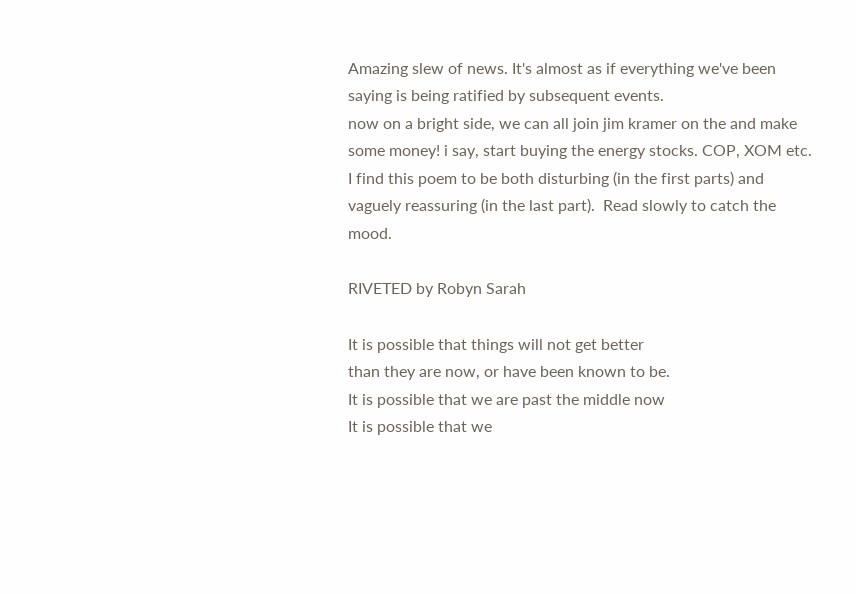Amazing slew of news. It's almost as if everything we've been saying is being ratified by subsequent events.
now on a bright side, we can all join jim kramer on the and make some money! i say, start buying the energy stocks. COP, XOM etc.
I find this poem to be both disturbing (in the first parts) and vaguely reassuring (in the last part).  Read slowly to catch the mood.

RIVETED by Robyn Sarah

It is possible that things will not get better
than they are now, or have been known to be.
It is possible that we are past the middle now
It is possible that we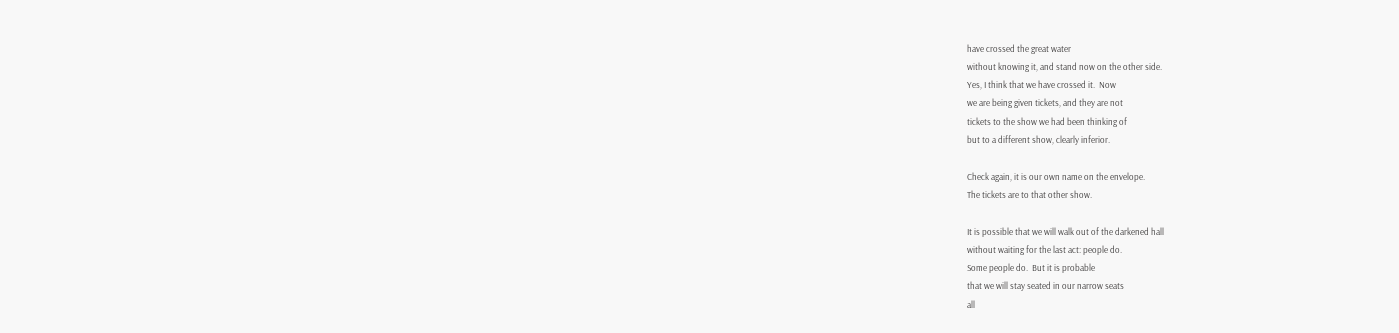have crossed the great water
without knowing it, and stand now on the other side.
Yes, I think that we have crossed it.  Now
we are being given tickets, and they are not
tickets to the show we had been thinking of
but to a different show, clearly inferior.

Check again, it is our own name on the envelope.
The tickets are to that other show.

It is possible that we will walk out of the darkened hall
without waiting for the last act: people do.
Some people do.  But it is probable
that we will stay seated in our narrow seats
all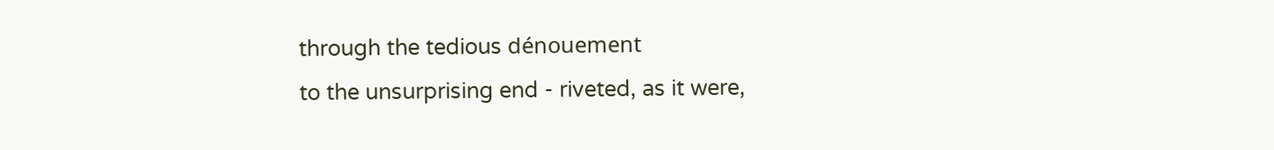through the tedious dénouement
to the unsurprising end - riveted, as it were,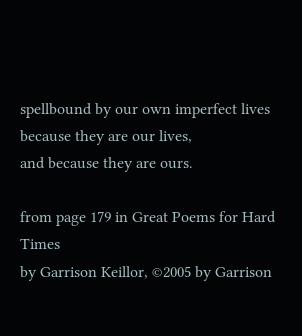spellbound by our own imperfect lives
because they are our lives,
and because they are ours.

from page 179 in Great Poems for Hard Times
by Garrison Keillor, ©2005 by Garrison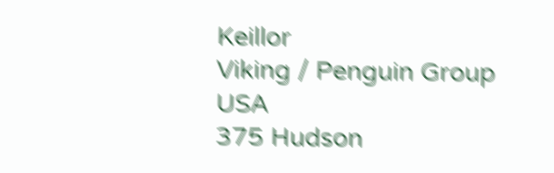Keillor
Viking / Penguin Group USA
375 Hudson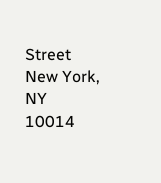Street New York, NY 10014